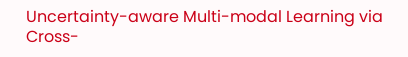Uncertainty-aware Multi-modal Learning via Cross-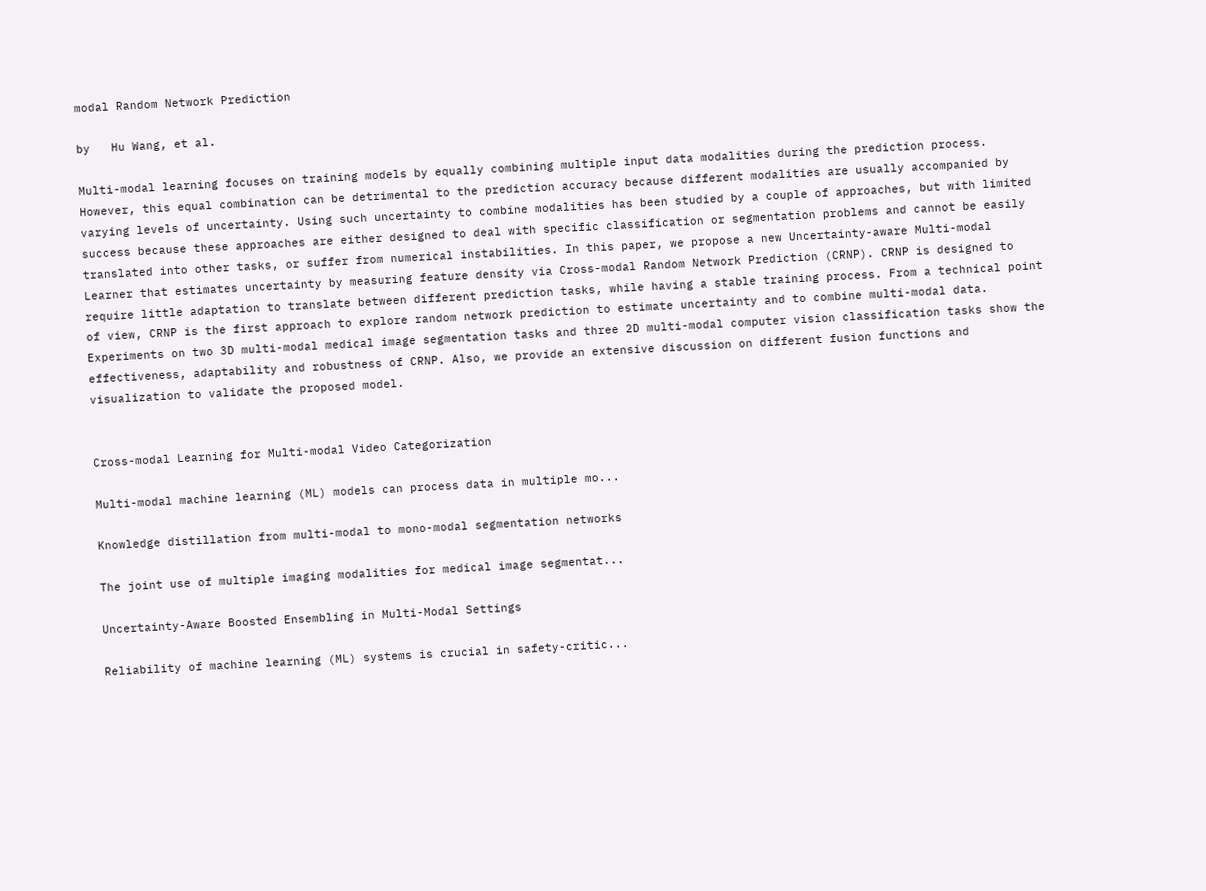modal Random Network Prediction

by   Hu Wang, et al.

Multi-modal learning focuses on training models by equally combining multiple input data modalities during the prediction process. However, this equal combination can be detrimental to the prediction accuracy because different modalities are usually accompanied by varying levels of uncertainty. Using such uncertainty to combine modalities has been studied by a couple of approaches, but with limited success because these approaches are either designed to deal with specific classification or segmentation problems and cannot be easily translated into other tasks, or suffer from numerical instabilities. In this paper, we propose a new Uncertainty-aware Multi-modal Learner that estimates uncertainty by measuring feature density via Cross-modal Random Network Prediction (CRNP). CRNP is designed to require little adaptation to translate between different prediction tasks, while having a stable training process. From a technical point of view, CRNP is the first approach to explore random network prediction to estimate uncertainty and to combine multi-modal data. Experiments on two 3D multi-modal medical image segmentation tasks and three 2D multi-modal computer vision classification tasks show the effectiveness, adaptability and robustness of CRNP. Also, we provide an extensive discussion on different fusion functions and visualization to validate the proposed model.


Cross-modal Learning for Multi-modal Video Categorization

Multi-modal machine learning (ML) models can process data in multiple mo...

Knowledge distillation from multi-modal to mono-modal segmentation networks

The joint use of multiple imaging modalities for medical image segmentat...

Uncertainty-Aware Boosted Ensembling in Multi-Modal Settings

Reliability of machine learning (ML) systems is crucial in safety-critic...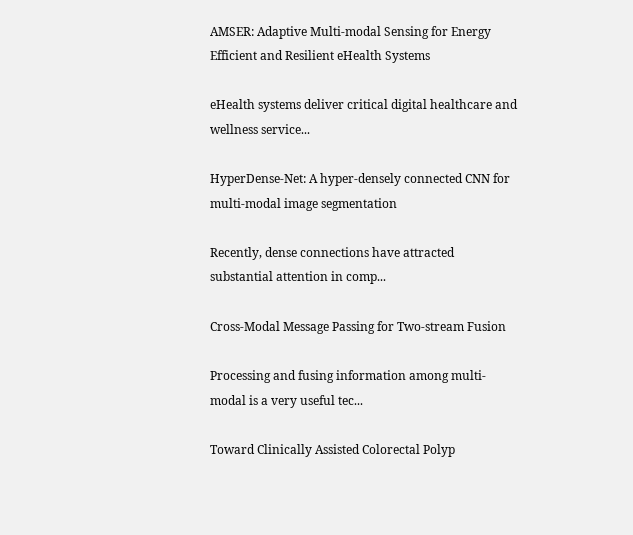AMSER: Adaptive Multi-modal Sensing for Energy Efficient and Resilient eHealth Systems

eHealth systems deliver critical digital healthcare and wellness service...

HyperDense-Net: A hyper-densely connected CNN for multi-modal image segmentation

Recently, dense connections have attracted substantial attention in comp...

Cross-Modal Message Passing for Two-stream Fusion

Processing and fusing information among multi-modal is a very useful tec...

Toward Clinically Assisted Colorectal Polyp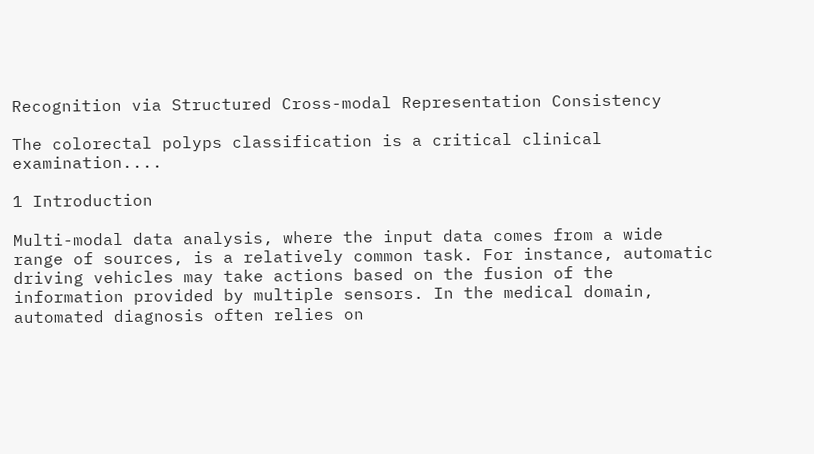Recognition via Structured Cross-modal Representation Consistency

The colorectal polyps classification is a critical clinical examination....

1 Introduction

Multi-modal data analysis, where the input data comes from a wide range of sources, is a relatively common task. For instance, automatic driving vehicles may take actions based on the fusion of the information provided by multiple sensors. In the medical domain, automated diagnosis often relies on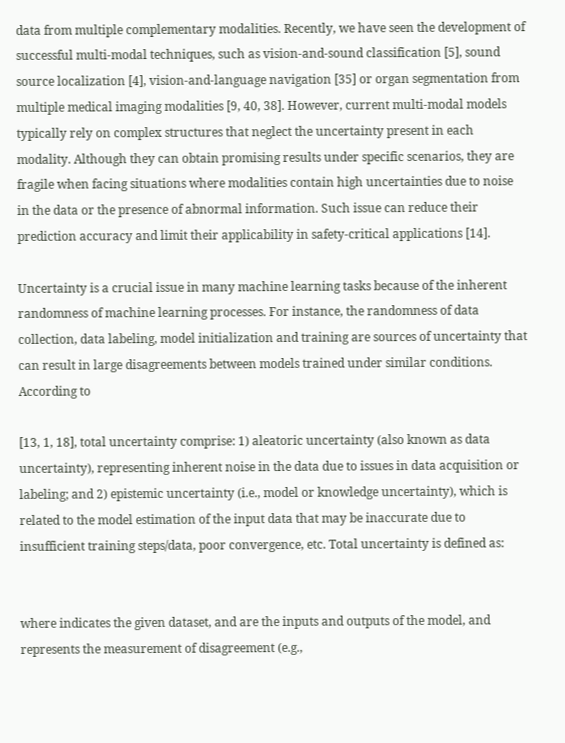data from multiple complementary modalities. Recently, we have seen the development of successful multi-modal techniques, such as vision-and-sound classification [5], sound source localization [4], vision-and-language navigation [35] or organ segmentation from multiple medical imaging modalities [9, 40, 38]. However, current multi-modal models typically rely on complex structures that neglect the uncertainty present in each modality. Although they can obtain promising results under specific scenarios, they are fragile when facing situations where modalities contain high uncertainties due to noise in the data or the presence of abnormal information. Such issue can reduce their prediction accuracy and limit their applicability in safety-critical applications [14].

Uncertainty is a crucial issue in many machine learning tasks because of the inherent randomness of machine learning processes. For instance, the randomness of data collection, data labeling, model initialization and training are sources of uncertainty that can result in large disagreements between models trained under similar conditions. According to

[13, 1, 18], total uncertainty comprise: 1) aleatoric uncertainty (also known as data uncertainty), representing inherent noise in the data due to issues in data acquisition or labeling; and 2) epistemic uncertainty (i.e., model or knowledge uncertainty), which is related to the model estimation of the input data that may be inaccurate due to insufficient training steps/data, poor convergence, etc. Total uncertainty is defined as:


where indicates the given dataset, and are the inputs and outputs of the model, and represents the measurement of disagreement (e.g.,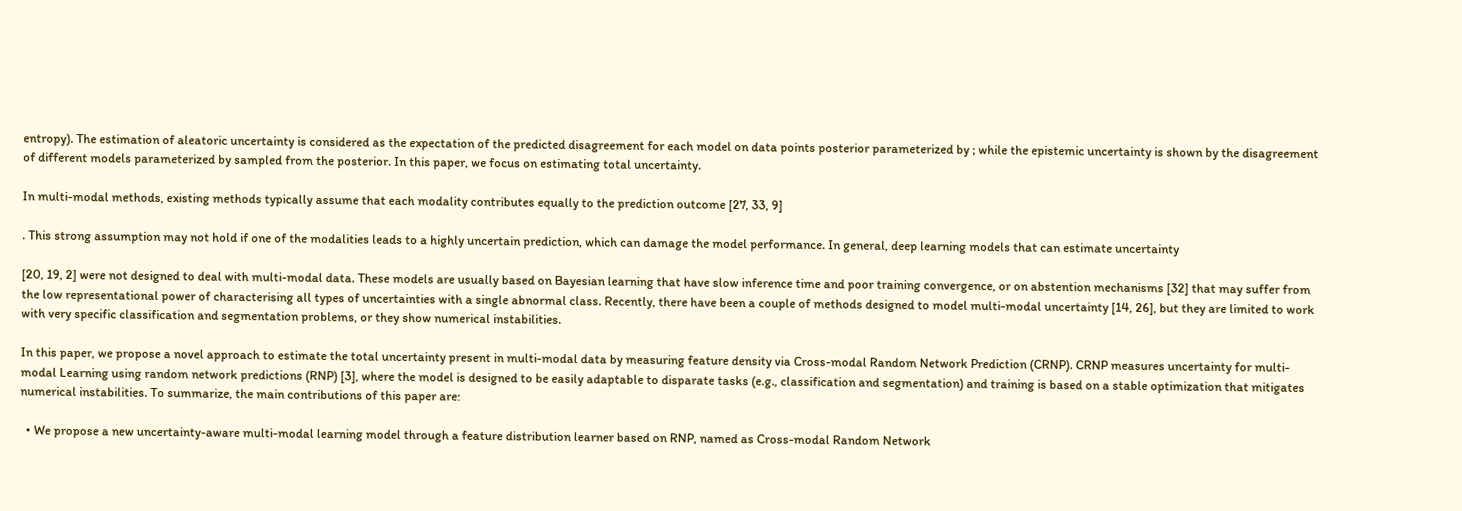entropy). The estimation of aleatoric uncertainty is considered as the expectation of the predicted disagreement for each model on data points posterior parameterized by ; while the epistemic uncertainty is shown by the disagreement of different models parameterized by sampled from the posterior. In this paper, we focus on estimating total uncertainty.

In multi-modal methods, existing methods typically assume that each modality contributes equally to the prediction outcome [27, 33, 9]

. This strong assumption may not hold if one of the modalities leads to a highly uncertain prediction, which can damage the model performance. In general, deep learning models that can estimate uncertainty

[20, 19, 2] were not designed to deal with multi-modal data. These models are usually based on Bayesian learning that have slow inference time and poor training convergence, or on abstention mechanisms [32] that may suffer from the low representational power of characterising all types of uncertainties with a single abnormal class. Recently, there have been a couple of methods designed to model multi-modal uncertainty [14, 26], but they are limited to work with very specific classification and segmentation problems, or they show numerical instabilities.

In this paper, we propose a novel approach to estimate the total uncertainty present in multi-modal data by measuring feature density via Cross-modal Random Network Prediction (CRNP). CRNP measures uncertainty for multi-modal Learning using random network predictions (RNP) [3], where the model is designed to be easily adaptable to disparate tasks (e.g., classification and segmentation) and training is based on a stable optimization that mitigates numerical instabilities. To summarize, the main contributions of this paper are:

  • We propose a new uncertainty-aware multi-modal learning model through a feature distribution learner based on RNP, named as Cross-modal Random Network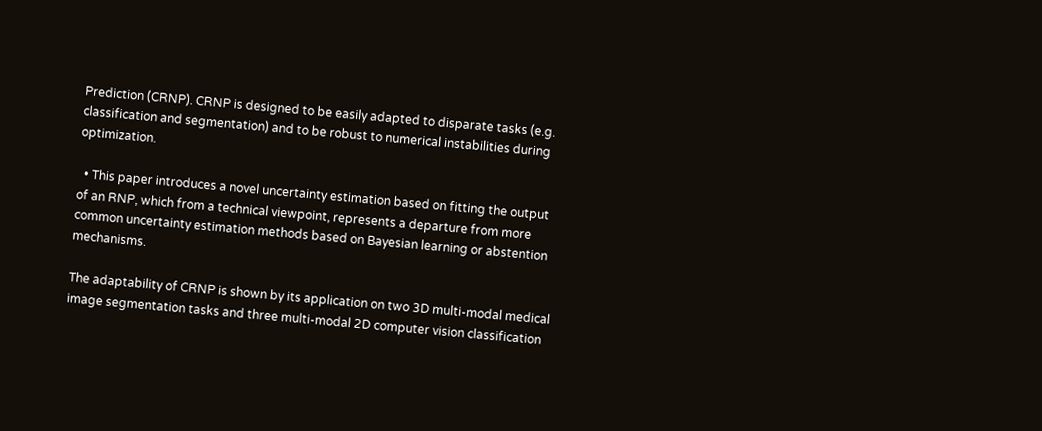Prediction (CRNP). CRNP is designed to be easily adapted to disparate tasks (e.g. classification and segmentation) and to be robust to numerical instabilities during optimization.

  • This paper introduces a novel uncertainty estimation based on fitting the output of an RNP, which from a technical viewpoint, represents a departure from more common uncertainty estimation methods based on Bayesian learning or abstention mechanisms.

The adaptability of CRNP is shown by its application on two 3D multi-modal medical image segmentation tasks and three multi-modal 2D computer vision classification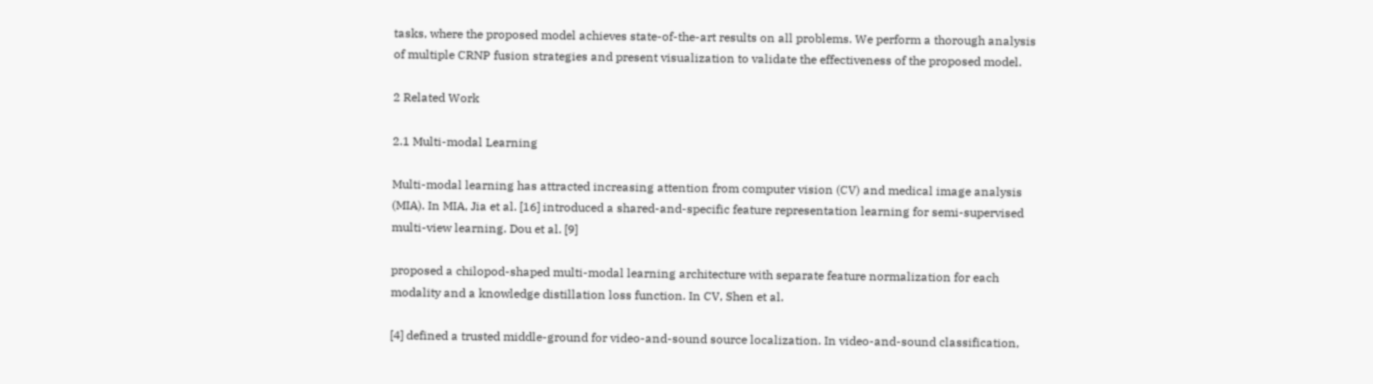tasks, where the proposed model achieves state-of-the-art results on all problems. We perform a thorough analysis of multiple CRNP fusion strategies and present visualization to validate the effectiveness of the proposed model.

2 Related Work

2.1 Multi-modal Learning

Multi-modal learning has attracted increasing attention from computer vision (CV) and medical image analysis (MIA). In MIA, Jia et al. [16] introduced a shared-and-specific feature representation learning for semi-supervised multi-view learning. Dou et al. [9]

proposed a chilopod-shaped multi-modal learning architecture with separate feature normalization for each modality and a knowledge distillation loss function. In CV, Shen et al.

[4] defined a trusted middle-ground for video-and-sound source localization. In video-and-sound classification,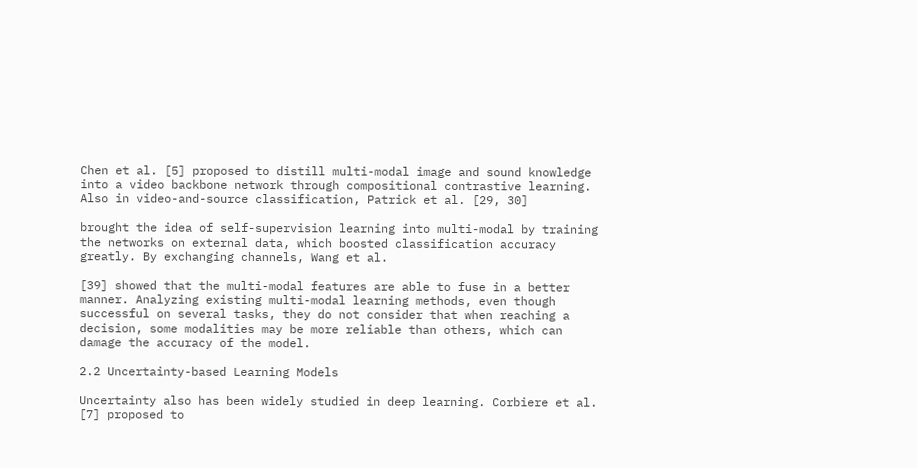Chen et al. [5] proposed to distill multi-modal image and sound knowledge into a video backbone network through compositional contrastive learning. Also in video-and-source classification, Patrick et al. [29, 30]

brought the idea of self-supervision learning into multi-modal by training the networks on external data, which boosted classification accuracy greatly. By exchanging channels, Wang et al.

[39] showed that the multi-modal features are able to fuse in a better manner. Analyzing existing multi-modal learning methods, even though successful on several tasks, they do not consider that when reaching a decision, some modalities may be more reliable than others, which can damage the accuracy of the model.

2.2 Uncertainty-based Learning Models

Uncertainty also has been widely studied in deep learning. Corbiere et al. [7] proposed to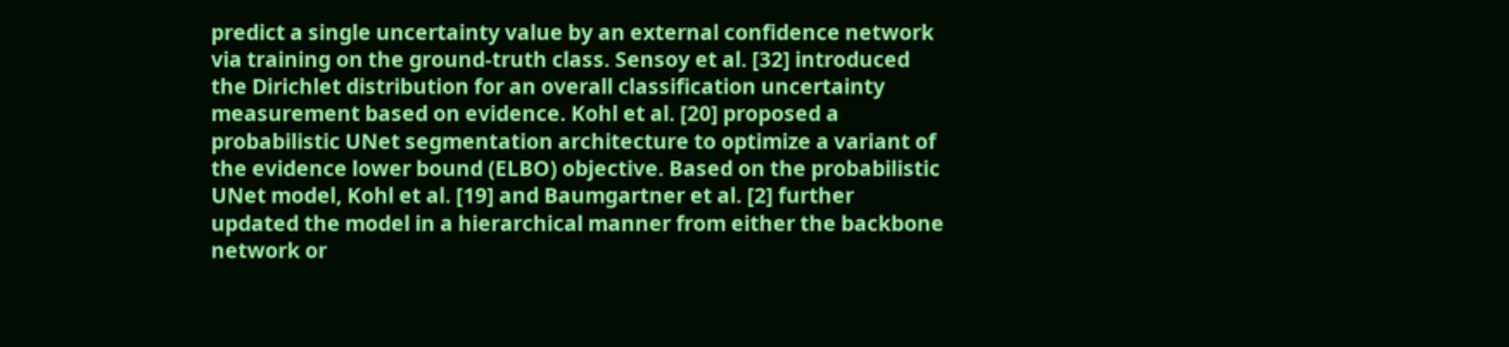predict a single uncertainty value by an external confidence network via training on the ground-truth class. Sensoy et al. [32] introduced the Dirichlet distribution for an overall classification uncertainty measurement based on evidence. Kohl et al. [20] proposed a probabilistic UNet segmentation architecture to optimize a variant of the evidence lower bound (ELBO) objective. Based on the probabilistic UNet model, Kohl et al. [19] and Baumgartner et al. [2] further updated the model in a hierarchical manner from either the backbone network or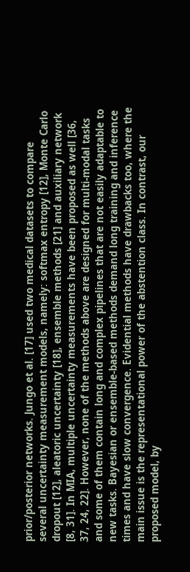prior/posterior networks. Jungo et al. [17] used two medical datasets to compare several uncertainty measurement models, namely: softmax entropy [12], Monte Carlo dropout [12], aleatoric uncertainty [18], ensemble methods [21] and auxiliary network [8, 31]. In MIA, multiple uncertainty measurements have been proposed as well [36, 37, 24, 22]. However, none of the methods above are designed for multi-modal tasks and some of them contain long and complex pipelines that are not easily adaptable to new tasks. Bayesian or ensemble-based methods demand long training and inference times and have slow convergence. Evidential methods have drawbacks too, where the main issue is the representational power of the abstention class. In contrast, our proposed model, by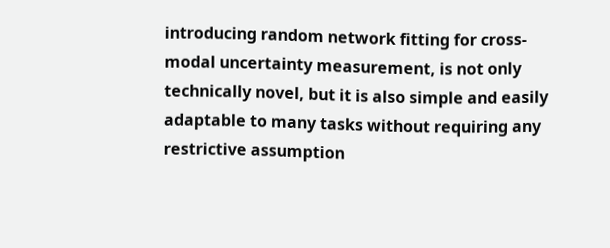introducing random network fitting for cross-modal uncertainty measurement, is not only technically novel, but it is also simple and easily adaptable to many tasks without requiring any restrictive assumption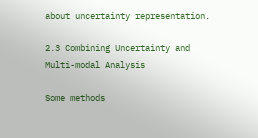about uncertainty representation.

2.3 Combining Uncertainty and Multi-modal Analysis

Some methods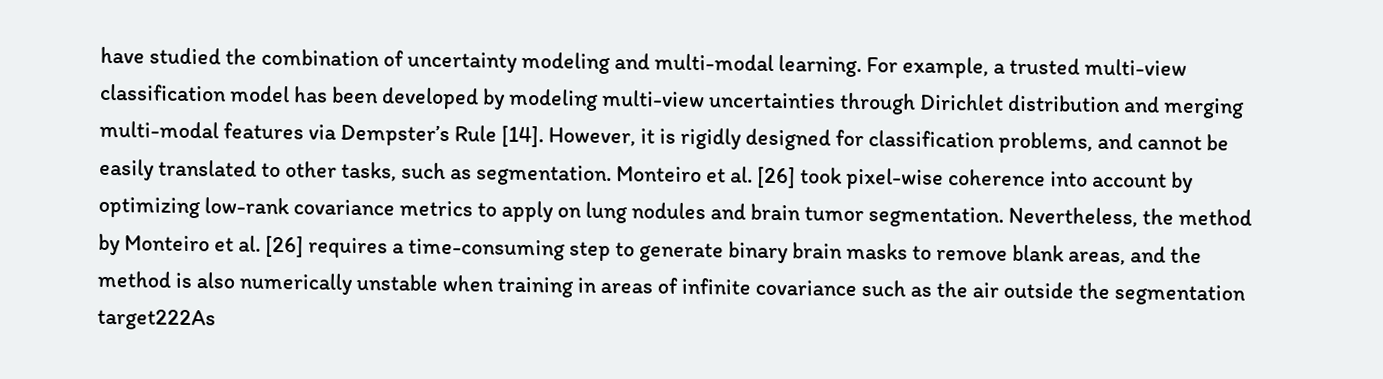have studied the combination of uncertainty modeling and multi-modal learning. For example, a trusted multi-view classification model has been developed by modeling multi-view uncertainties through Dirichlet distribution and merging multi-modal features via Dempster’s Rule [14]. However, it is rigidly designed for classification problems, and cannot be easily translated to other tasks, such as segmentation. Monteiro et al. [26] took pixel-wise coherence into account by optimizing low-rank covariance metrics to apply on lung nodules and brain tumor segmentation. Nevertheless, the method by Monteiro et al. [26] requires a time-consuming step to generate binary brain masks to remove blank areas, and the method is also numerically unstable when training in areas of infinite covariance such as the air outside the segmentation target222As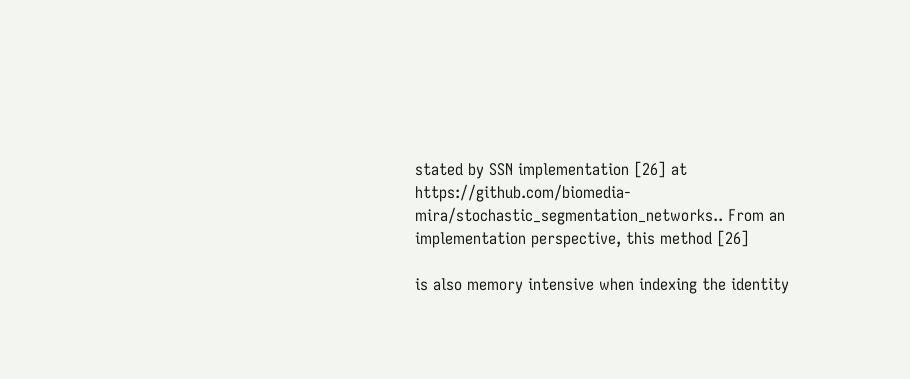stated by SSN implementation [26] at https://github.com/biomedia-mira/stochastic_segmentation_networks.. From an implementation perspective, this method [26]

is also memory intensive when indexing the identity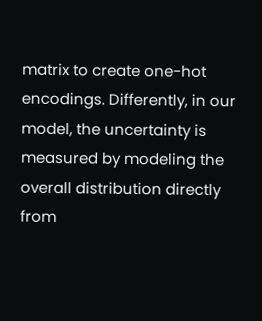matrix to create one-hot encodings. Differently, in our model, the uncertainty is measured by modeling the overall distribution directly from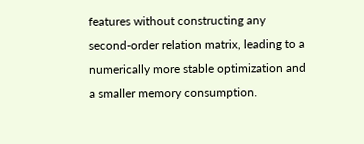features without constructing any second-order relation matrix, leading to a numerically more stable optimization and a smaller memory consumption.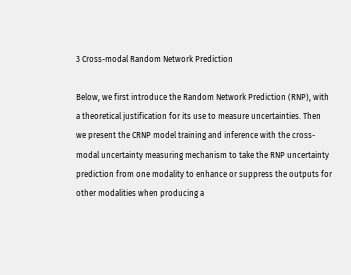3 Cross-modal Random Network Prediction

Below, we first introduce the Random Network Prediction (RNP), with a theoretical justification for its use to measure uncertainties. Then we present the CRNP model training and inference with the cross-modal uncertainty measuring mechanism to take the RNP uncertainty prediction from one modality to enhance or suppress the outputs for other modalities when producing a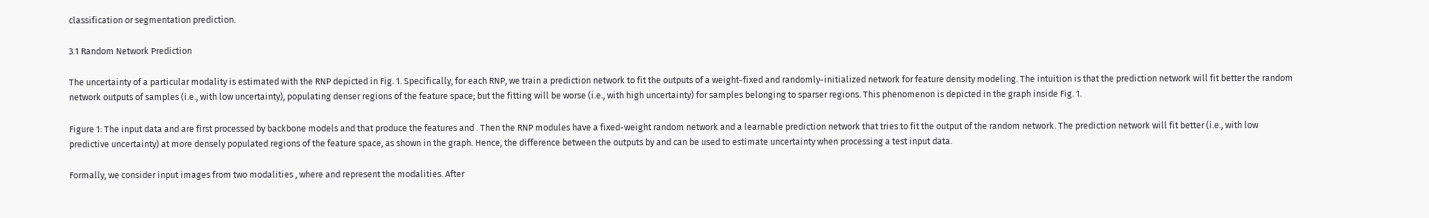classification or segmentation prediction.

3.1 Random Network Prediction

The uncertainty of a particular modality is estimated with the RNP depicted in Fig. 1. Specifically, for each RNP, we train a prediction network to fit the outputs of a weight-fixed and randomly-initialized network for feature density modeling. The intuition is that the prediction network will fit better the random network outputs of samples (i.e., with low uncertainty), populating denser regions of the feature space; but the fitting will be worse (i.e., with high uncertainty) for samples belonging to sparser regions. This phenomenon is depicted in the graph inside Fig. 1.

Figure 1: The input data and are first processed by backbone models and that produce the features and . Then the RNP modules have a fixed-weight random network and a learnable prediction network that tries to fit the output of the random network. The prediction network will fit better (i.e., with low predictive uncertainty) at more densely populated regions of the feature space, as shown in the graph. Hence, the difference between the outputs by and can be used to estimate uncertainty when processing a test input data.

Formally, we consider input images from two modalities , where and represent the modalities. After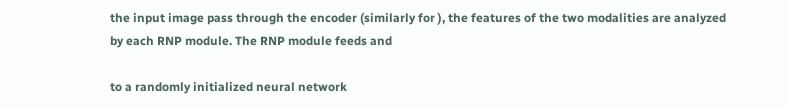the input image pass through the encoder (similarly for ), the features of the two modalities are analyzed by each RNP module. The RNP module feeds and

to a randomly initialized neural network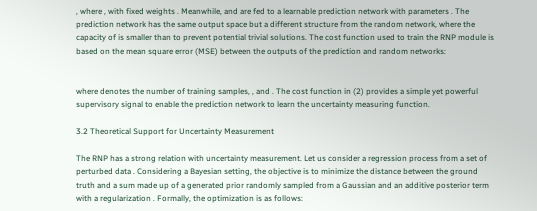, where , with fixed weights . Meanwhile, and are fed to a learnable prediction network with parameters . The prediction network has the same output space but a different structure from the random network, where the capacity of is smaller than to prevent potential trivial solutions. The cost function used to train the RNP module is based on the mean square error (MSE) between the outputs of the prediction and random networks:


where denotes the number of training samples, , and . The cost function in (2) provides a simple yet powerful supervisory signal to enable the prediction network to learn the uncertainty measuring function.

3.2 Theoretical Support for Uncertainty Measurement

The RNP has a strong relation with uncertainty measurement. Let us consider a regression process from a set of perturbed data . Considering a Bayesian setting, the objective is to minimize the distance between the ground truth and a sum made up of a generated prior randomly sampled from a Gaussian and an additive posterior term with a regularization . Formally, the optimization is as follows: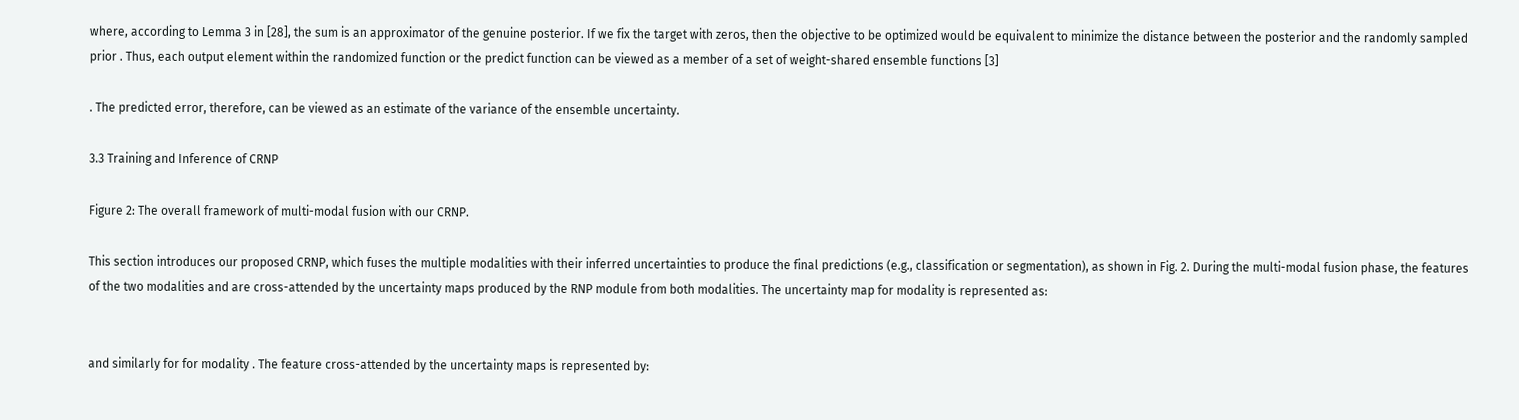where, according to Lemma 3 in [28], the sum is an approximator of the genuine posterior. If we fix the target with zeros, then the objective to be optimized would be equivalent to minimize the distance between the posterior and the randomly sampled prior . Thus, each output element within the randomized function or the predict function can be viewed as a member of a set of weight-shared ensemble functions [3]

. The predicted error, therefore, can be viewed as an estimate of the variance of the ensemble uncertainty.

3.3 Training and Inference of CRNP

Figure 2: The overall framework of multi-modal fusion with our CRNP.

This section introduces our proposed CRNP, which fuses the multiple modalities with their inferred uncertainties to produce the final predictions (e.g., classification or segmentation), as shown in Fig. 2. During the multi-modal fusion phase, the features of the two modalities and are cross-attended by the uncertainty maps produced by the RNP module from both modalities. The uncertainty map for modality is represented as:


and similarly for for modality . The feature cross-attended by the uncertainty maps is represented by: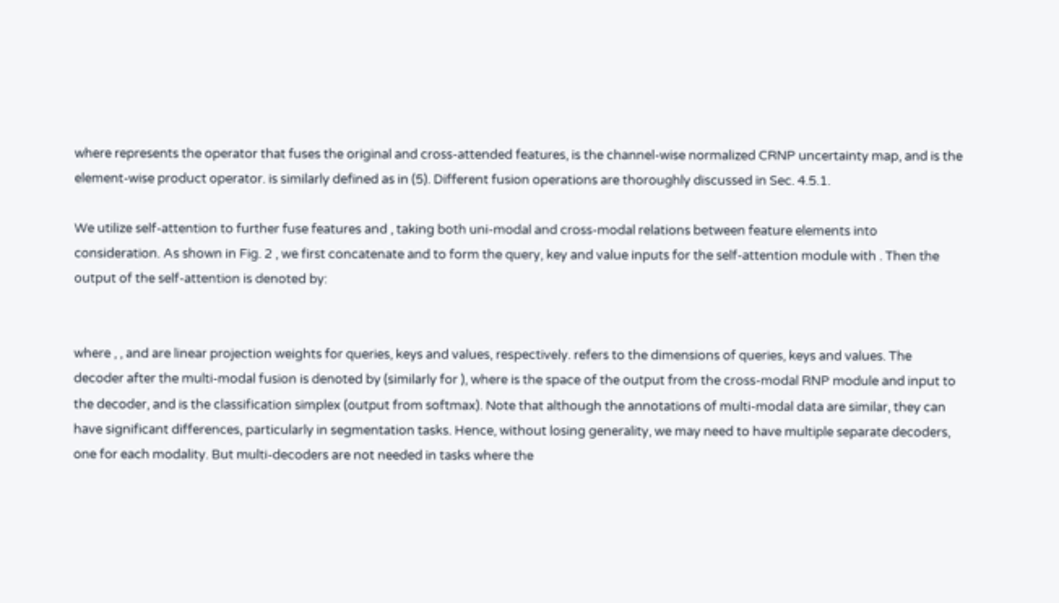where represents the operator that fuses the original and cross-attended features, is the channel-wise normalized CRNP uncertainty map, and is the element-wise product operator. is similarly defined as in (5). Different fusion operations are thoroughly discussed in Sec. 4.5.1.

We utilize self-attention to further fuse features and , taking both uni-modal and cross-modal relations between feature elements into consideration. As shown in Fig. 2 , we first concatenate and to form the query, key and value inputs for the self-attention module with . Then the output of the self-attention is denoted by:


where , , and are linear projection weights for queries, keys and values, respectively. refers to the dimensions of queries, keys and values. The decoder after the multi-modal fusion is denoted by (similarly for ), where is the space of the output from the cross-modal RNP module and input to the decoder, and is the classification simplex (output from softmax). Note that although the annotations of multi-modal data are similar, they can have significant differences, particularly in segmentation tasks. Hence, without losing generality, we may need to have multiple separate decoders, one for each modality. But multi-decoders are not needed in tasks where the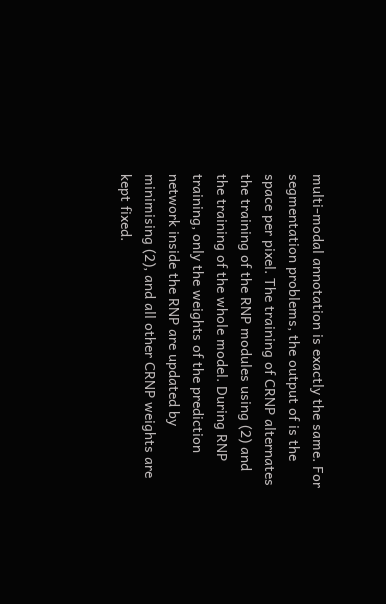multi-modal annotation is exactly the same. For segmentation problems, the output of is the space per pixel. The training of CRNP alternates the training of the RNP modules using (2) and the training of the whole model. During RNP training, only the weights of the prediction network inside the RNP are updated by minimising (2), and all other CRNP weights are kept fixed.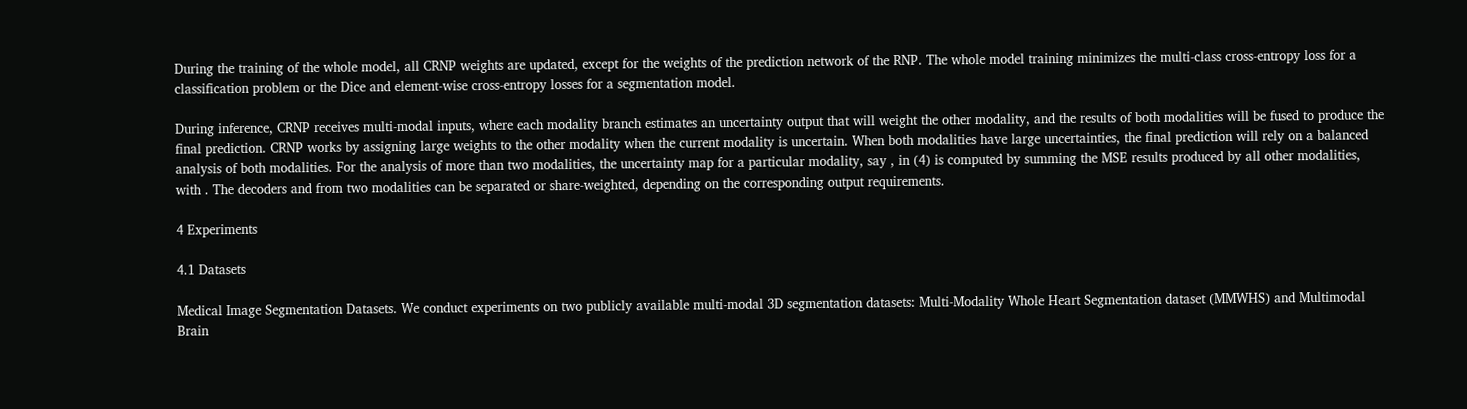During the training of the whole model, all CRNP weights are updated, except for the weights of the prediction network of the RNP. The whole model training minimizes the multi-class cross-entropy loss for a classification problem or the Dice and element-wise cross-entropy losses for a segmentation model.

During inference, CRNP receives multi-modal inputs, where each modality branch estimates an uncertainty output that will weight the other modality, and the results of both modalities will be fused to produce the final prediction. CRNP works by assigning large weights to the other modality when the current modality is uncertain. When both modalities have large uncertainties, the final prediction will rely on a balanced analysis of both modalities. For the analysis of more than two modalities, the uncertainty map for a particular modality, say , in (4) is computed by summing the MSE results produced by all other modalities, with . The decoders and from two modalities can be separated or share-weighted, depending on the corresponding output requirements.

4 Experiments

4.1 Datasets

Medical Image Segmentation Datasets. We conduct experiments on two publicly available multi-modal 3D segmentation datasets: Multi-Modality Whole Heart Segmentation dataset (MMWHS) and Multimodal Brain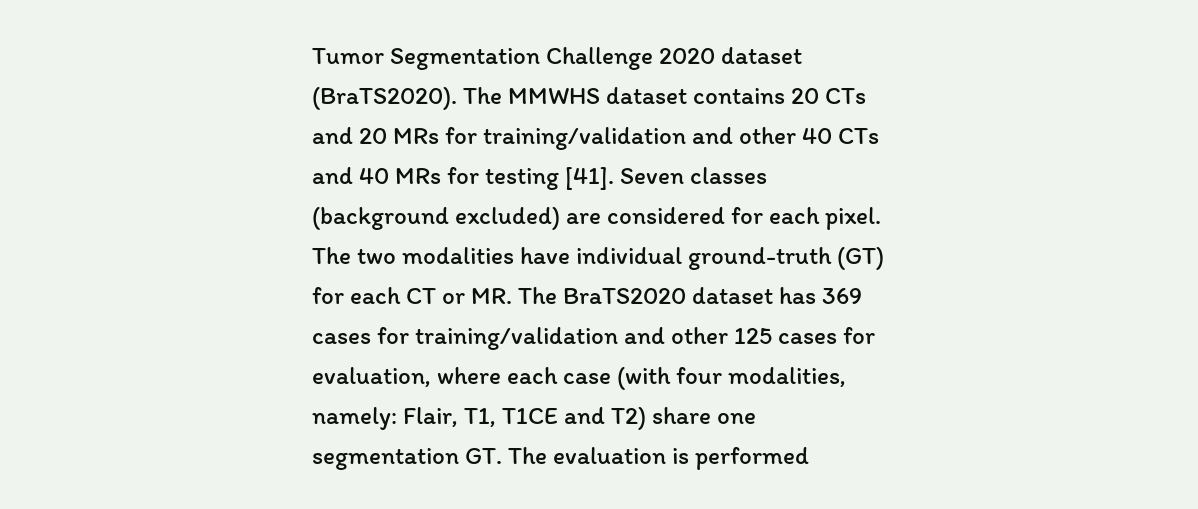Tumor Segmentation Challenge 2020 dataset (BraTS2020). The MMWHS dataset contains 20 CTs and 20 MRs for training/validation and other 40 CTs and 40 MRs for testing [41]. Seven classes (background excluded) are considered for each pixel. The two modalities have individual ground-truth (GT) for each CT or MR. The BraTS2020 dataset has 369 cases for training/validation and other 125 cases for evaluation, where each case (with four modalities, namely: Flair, T1, T1CE and T2) share one segmentation GT. The evaluation is performed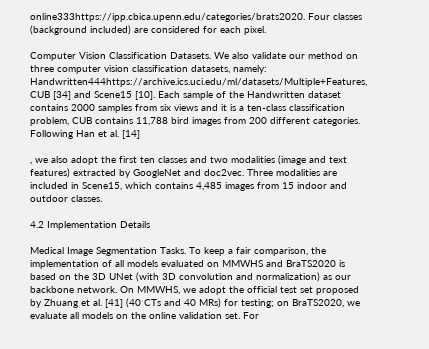online333https://ipp.cbica.upenn.edu/categories/brats2020. Four classes (background included) are considered for each pixel.

Computer Vision Classification Datasets. We also validate our method on three computer vision classification datasets, namely: Handwritten444https://archive.ics.uci.edu/ml/datasets/Multiple+Features, CUB [34] and Scene15 [10]. Each sample of the Handwritten dataset contains 2000 samples from six views and it is a ten-class classification problem, CUB contains 11,788 bird images from 200 different categories. Following Han et al. [14]

, we also adopt the first ten classes and two modalities (image and text features) extracted by GoogleNet and doc2vec. Three modalities are included in Scene15, which contains 4,485 images from 15 indoor and outdoor classes.

4.2 Implementation Details

Medical Image Segmentation Tasks. To keep a fair comparison, the implementation of all models evaluated on MMWHS and BraTS2020 is based on the 3D UNet (with 3D convolution and normalization) as our backbone network. On MMWHS, we adopt the official test set proposed by Zhuang et al. [41] (40 CTs and 40 MRs) for testing; on BraTS2020, we evaluate all models on the online validation set. For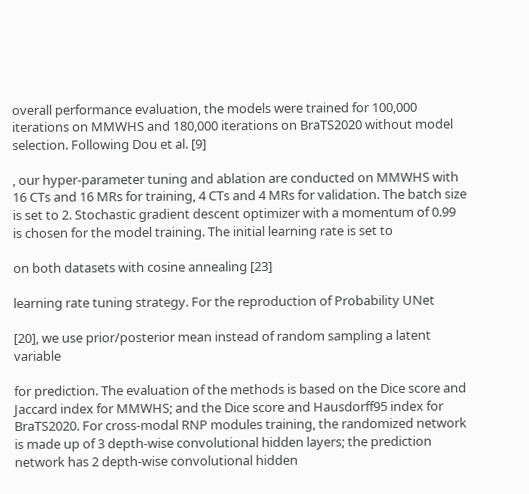overall performance evaluation, the models were trained for 100,000 iterations on MMWHS and 180,000 iterations on BraTS2020 without model selection. Following Dou et al. [9]

, our hyper-parameter tuning and ablation are conducted on MMWHS with 16 CTs and 16 MRs for training, 4 CTs and 4 MRs for validation. The batch size is set to 2. Stochastic gradient descent optimizer with a momentum of 0.99 is chosen for the model training. The initial learning rate is set to

on both datasets with cosine annealing [23]

learning rate tuning strategy. For the reproduction of Probability UNet

[20], we use prior/posterior mean instead of random sampling a latent variable

for prediction. The evaluation of the methods is based on the Dice score and Jaccard index for MMWHS; and the Dice score and Hausdorff95 index for BraTS2020. For cross-modal RNP modules training, the randomized network is made up of 3 depth-wise convolutional hidden layers; the prediction network has 2 depth-wise convolutional hidden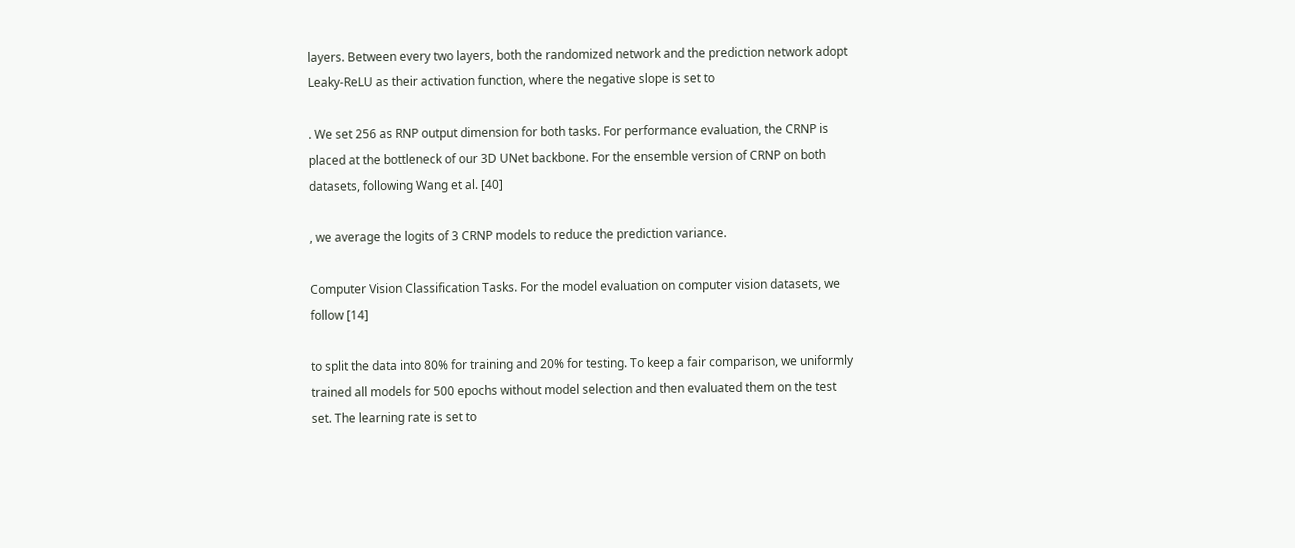layers. Between every two layers, both the randomized network and the prediction network adopt Leaky-ReLU as their activation function, where the negative slope is set to

. We set 256 as RNP output dimension for both tasks. For performance evaluation, the CRNP is placed at the bottleneck of our 3D UNet backbone. For the ensemble version of CRNP on both datasets, following Wang et al. [40]

, we average the logits of 3 CRNP models to reduce the prediction variance.

Computer Vision Classification Tasks. For the model evaluation on computer vision datasets, we follow [14]

to split the data into 80% for training and 20% for testing. To keep a fair comparison, we uniformly trained all models for 500 epochs without model selection and then evaluated them on the test set. The learning rate is set to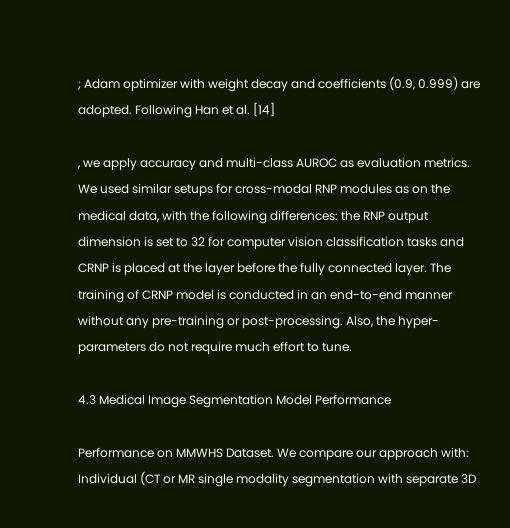; Adam optimizer with weight decay and coefficients (0.9, 0.999) are adopted. Following Han et al. [14]

, we apply accuracy and multi-class AUROC as evaluation metrics. We used similar setups for cross-modal RNP modules as on the medical data, with the following differences: the RNP output dimension is set to 32 for computer vision classification tasks and CRNP is placed at the layer before the fully connected layer. The training of CRNP model is conducted in an end-to-end manner without any pre-training or post-processing. Also, the hyper-parameters do not require much effort to tune.

4.3 Medical Image Segmentation Model Performance

Performance on MMWHS Dataset. We compare our approach with: Individual (CT or MR single modality segmentation with separate 3D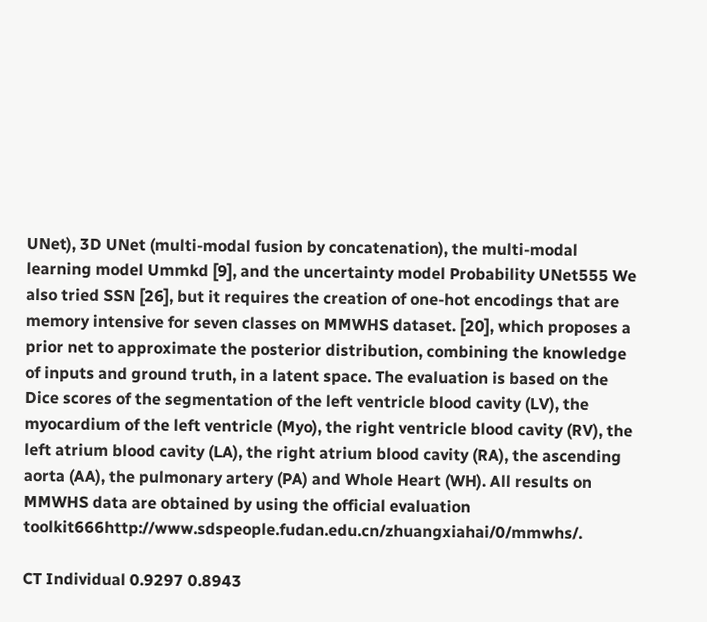UNet), 3D UNet (multi-modal fusion by concatenation), the multi-modal learning model Ummkd [9], and the uncertainty model Probability UNet555 We also tried SSN [26], but it requires the creation of one-hot encodings that are memory intensive for seven classes on MMWHS dataset. [20], which proposes a prior net to approximate the posterior distribution, combining the knowledge of inputs and ground truth, in a latent space. The evaluation is based on the Dice scores of the segmentation of the left ventricle blood cavity (LV), the myocardium of the left ventricle (Myo), the right ventricle blood cavity (RV), the left atrium blood cavity (LA), the right atrium blood cavity (RA), the ascending aorta (AA), the pulmonary artery (PA) and Whole Heart (WH). All results on MMWHS data are obtained by using the official evaluation toolkit666http://www.sdspeople.fudan.edu.cn/zhuangxiahai/0/mmwhs/.

CT Individual 0.9297 0.8943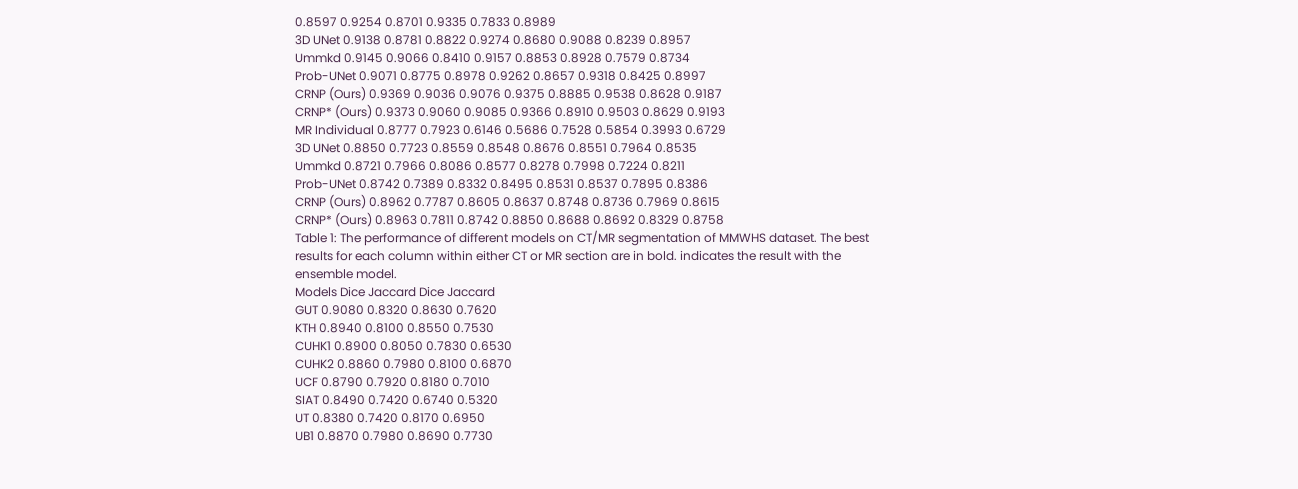0.8597 0.9254 0.8701 0.9335 0.7833 0.8989
3D UNet 0.9138 0.8781 0.8822 0.9274 0.8680 0.9088 0.8239 0.8957
Ummkd 0.9145 0.9066 0.8410 0.9157 0.8853 0.8928 0.7579 0.8734
Prob-UNet 0.9071 0.8775 0.8978 0.9262 0.8657 0.9318 0.8425 0.8997
CRNP (Ours) 0.9369 0.9036 0.9076 0.9375 0.8885 0.9538 0.8628 0.9187
CRNP* (Ours) 0.9373 0.9060 0.9085 0.9366 0.8910 0.9503 0.8629 0.9193
MR Individual 0.8777 0.7923 0.6146 0.5686 0.7528 0.5854 0.3993 0.6729
3D UNet 0.8850 0.7723 0.8559 0.8548 0.8676 0.8551 0.7964 0.8535
Ummkd 0.8721 0.7966 0.8086 0.8577 0.8278 0.7998 0.7224 0.8211
Prob-UNet 0.8742 0.7389 0.8332 0.8495 0.8531 0.8537 0.7895 0.8386
CRNP (Ours) 0.8962 0.7787 0.8605 0.8637 0.8748 0.8736 0.7969 0.8615
CRNP* (Ours) 0.8963 0.7811 0.8742 0.8850 0.8688 0.8692 0.8329 0.8758
Table 1: The performance of different models on CT/MR segmentation of MMWHS dataset. The best results for each column within either CT or MR section are in bold. indicates the result with the ensemble model.
Models Dice Jaccard Dice Jaccard
GUT 0.9080 0.8320 0.8630 0.7620
KTH 0.8940 0.8100 0.8550 0.7530
CUHK1 0.8900 0.8050 0.7830 0.6530
CUHK2 0.8860 0.7980 0.8100 0.6870
UCF 0.8790 0.7920 0.8180 0.7010
SIAT 0.8490 0.7420 0.6740 0.5320
UT 0.8380 0.7420 0.8170 0.6950
UB1 0.8870 0.7980 0.8690 0.7730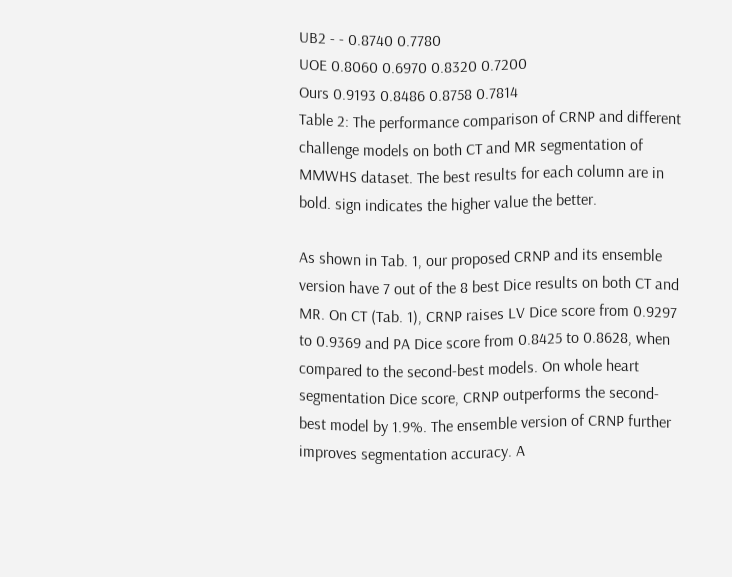UB2 - - 0.8740 0.7780
UOE 0.8060 0.6970 0.8320 0.7200
Ours 0.9193 0.8486 0.8758 0.7814
Table 2: The performance comparison of CRNP and different challenge models on both CT and MR segmentation of MMWHS dataset. The best results for each column are in bold. sign indicates the higher value the better.

As shown in Tab. 1, our proposed CRNP and its ensemble version have 7 out of the 8 best Dice results on both CT and MR. On CT (Tab. 1), CRNP raises LV Dice score from 0.9297 to 0.9369 and PA Dice score from 0.8425 to 0.8628, when compared to the second-best models. On whole heart segmentation Dice score, CRNP outperforms the second-best model by 1.9%. The ensemble version of CRNP further improves segmentation accuracy. A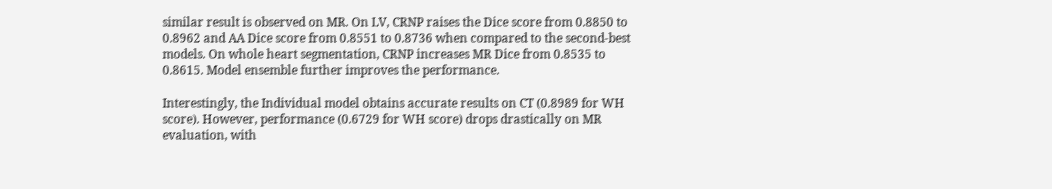similar result is observed on MR. On LV, CRNP raises the Dice score from 0.8850 to 0.8962 and AA Dice score from 0.8551 to 0.8736 when compared to the second-best models. On whole heart segmentation, CRNP increases MR Dice from 0.8535 to 0.8615. Model ensemble further improves the performance.

Interestingly, the Individual model obtains accurate results on CT (0.8989 for WH score). However, performance (0.6729 for WH score) drops drastically on MR evaluation, with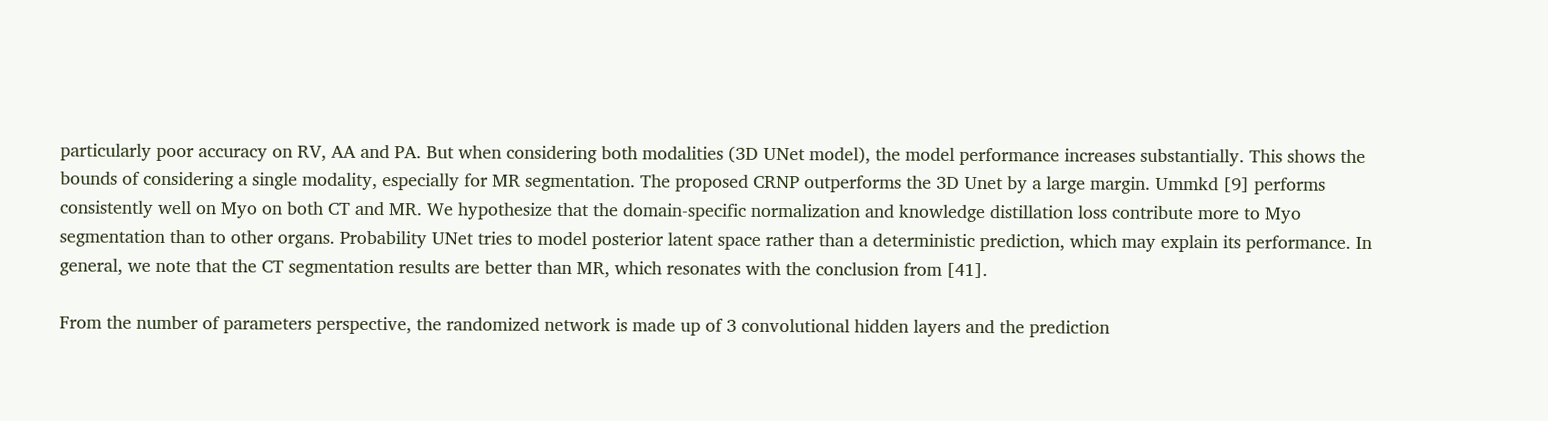particularly poor accuracy on RV, AA and PA. But when considering both modalities (3D UNet model), the model performance increases substantially. This shows the bounds of considering a single modality, especially for MR segmentation. The proposed CRNP outperforms the 3D Unet by a large margin. Ummkd [9] performs consistently well on Myo on both CT and MR. We hypothesize that the domain-specific normalization and knowledge distillation loss contribute more to Myo segmentation than to other organs. Probability UNet tries to model posterior latent space rather than a deterministic prediction, which may explain its performance. In general, we note that the CT segmentation results are better than MR, which resonates with the conclusion from [41].

From the number of parameters perspective, the randomized network is made up of 3 convolutional hidden layers and the prediction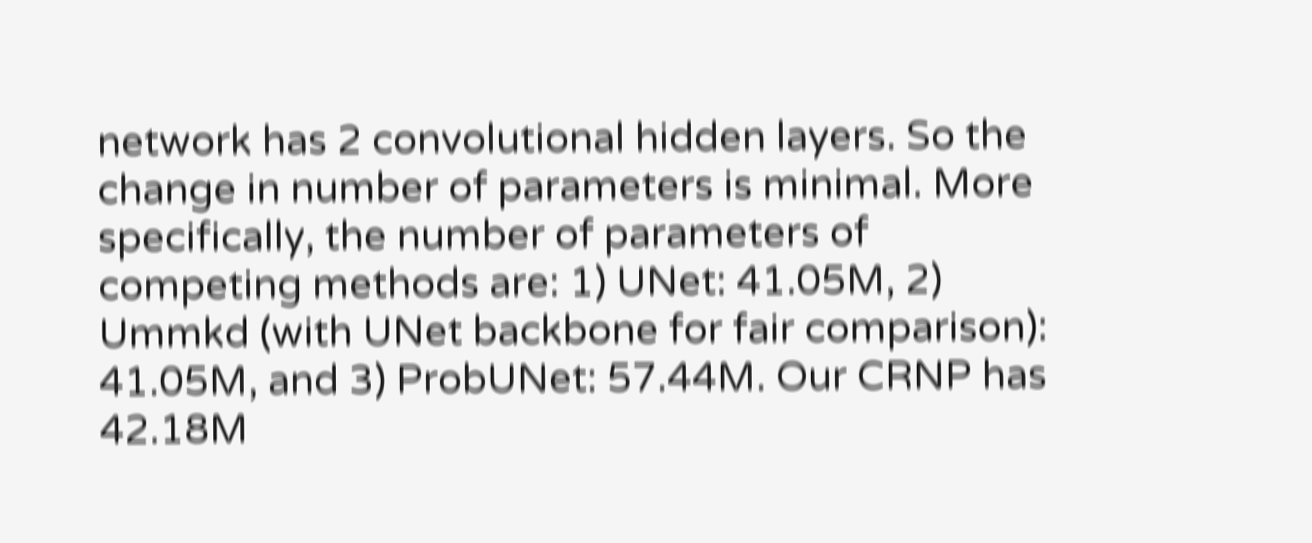network has 2 convolutional hidden layers. So the change in number of parameters is minimal. More specifically, the number of parameters of competing methods are: 1) UNet: 41.05M, 2) Ummkd (with UNet backbone for fair comparison): 41.05M, and 3) ProbUNet: 57.44M. Our CRNP has 42.18M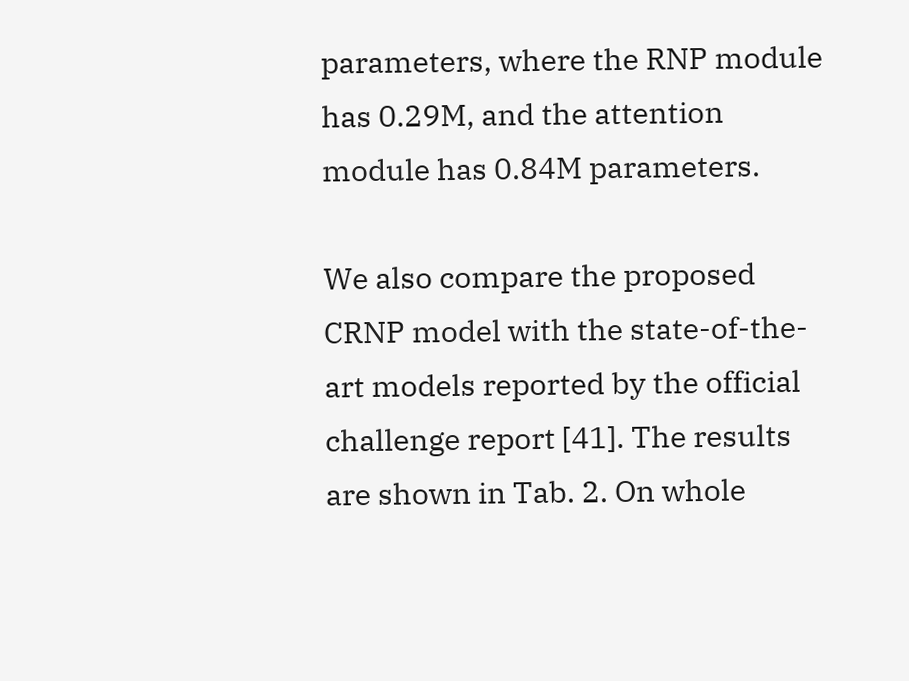parameters, where the RNP module has 0.29M, and the attention module has 0.84M parameters.

We also compare the proposed CRNP model with the state-of-the-art models reported by the official challenge report [41]. The results are shown in Tab. 2. On whole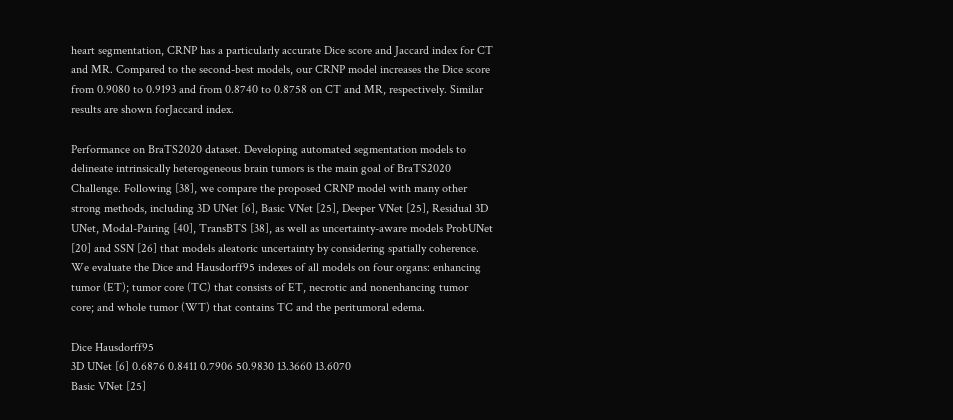heart segmentation, CRNP has a particularly accurate Dice score and Jaccard index for CT and MR. Compared to the second-best models, our CRNP model increases the Dice score from 0.9080 to 0.9193 and from 0.8740 to 0.8758 on CT and MR, respectively. Similar results are shown forJaccard index.

Performance on BraTS2020 dataset. Developing automated segmentation models to delineate intrinsically heterogeneous brain tumors is the main goal of BraTS2020 Challenge. Following [38], we compare the proposed CRNP model with many other strong methods, including 3D UNet [6], Basic VNet [25], Deeper VNet [25], Residual 3D UNet, Modal-Pairing [40], TransBTS [38], as well as uncertainty-aware models ProbUNet [20] and SSN [26] that models aleatoric uncertainty by considering spatially coherence. We evaluate the Dice and Hausdorff95 indexes of all models on four organs: enhancing tumor (ET); tumor core (TC) that consists of ET, necrotic and nonenhancing tumor core; and whole tumor (WT) that contains TC and the peritumoral edema.

Dice Hausdorff95
3D UNet [6] 0.6876 0.8411 0.7906 50.9830 13.3660 13.6070
Basic VNet [25]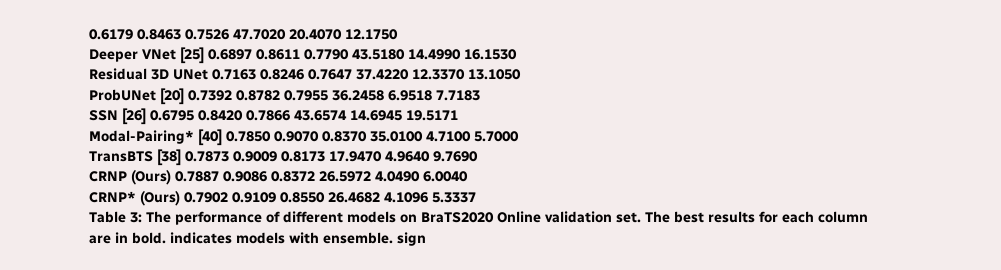0.6179 0.8463 0.7526 47.7020 20.4070 12.1750
Deeper VNet [25] 0.6897 0.8611 0.7790 43.5180 14.4990 16.1530
Residual 3D UNet 0.7163 0.8246 0.7647 37.4220 12.3370 13.1050
ProbUNet [20] 0.7392 0.8782 0.7955 36.2458 6.9518 7.7183
SSN [26] 0.6795 0.8420 0.7866 43.6574 14.6945 19.5171
Modal-Pairing* [40] 0.7850 0.9070 0.8370 35.0100 4.7100 5.7000
TransBTS [38] 0.7873 0.9009 0.8173 17.9470 4.9640 9.7690
CRNP (Ours) 0.7887 0.9086 0.8372 26.5972 4.0490 6.0040
CRNP* (Ours) 0.7902 0.9109 0.8550 26.4682 4.1096 5.3337
Table 3: The performance of different models on BraTS2020 Online validation set. The best results for each column are in bold. indicates models with ensemble. sign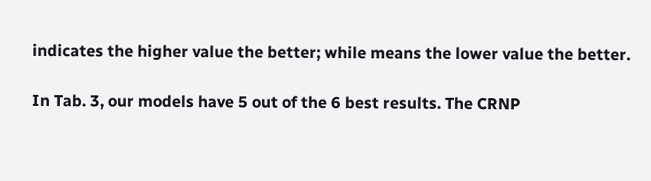indicates the higher value the better; while means the lower value the better.

In Tab. 3, our models have 5 out of the 6 best results. The CRNP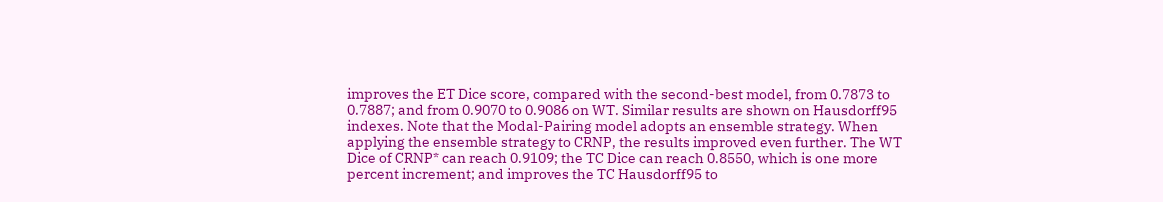improves the ET Dice score, compared with the second-best model, from 0.7873 to 0.7887; and from 0.9070 to 0.9086 on WT. Similar results are shown on Hausdorff95 indexes. Note that the Modal-Pairing model adopts an ensemble strategy. When applying the ensemble strategy to CRNP, the results improved even further. The WT Dice of CRNP* can reach 0.9109; the TC Dice can reach 0.8550, which is one more percent increment; and improves the TC Hausdorff95 to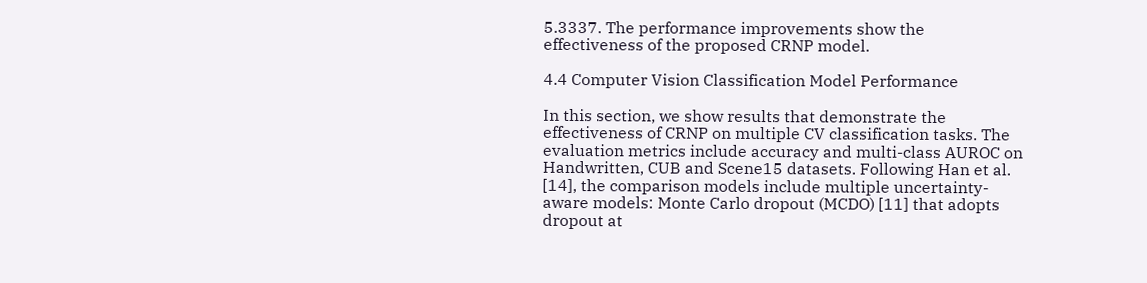5.3337. The performance improvements show the effectiveness of the proposed CRNP model.

4.4 Computer Vision Classification Model Performance

In this section, we show results that demonstrate the effectiveness of CRNP on multiple CV classification tasks. The evaluation metrics include accuracy and multi-class AUROC on Handwritten, CUB and Scene15 datasets. Following Han et al. [14], the comparison models include multiple uncertainty-aware models: Monte Carlo dropout (MCDO) [11] that adopts dropout at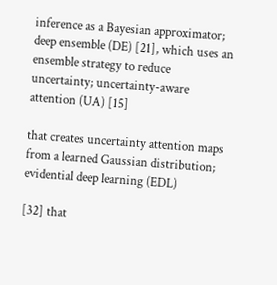inference as a Bayesian approximator; deep ensemble (DE) [21], which uses an ensemble strategy to reduce uncertainty; uncertainty-aware attention (UA) [15]

that creates uncertainty attention maps from a learned Gaussian distribution; evidential deep learning (EDL)

[32] that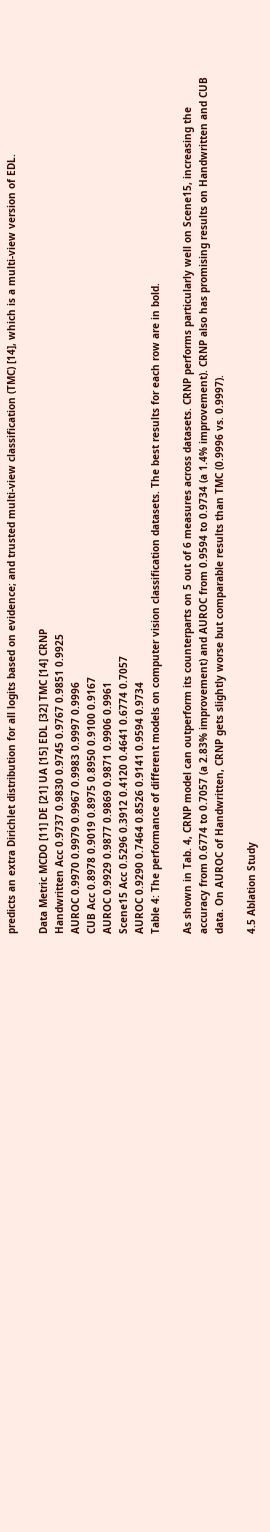predicts an extra Dirichlet distribution for all logits based on evidence; and trusted multi-view classification (TMC) [14], which is a multi-view version of EDL.

Data Metric MCDO [11] DE [21] UA [15] EDL [32] TMC [14] CRNP
Handwritten Acc 0.9737 0.9830 0.9745 0.9767 0.9851 0.9925
AUROC 0.9970 0.9979 0.9967 0.9983 0.9997 0.9996
CUB Acc 0.8978 0.9019 0.8975 0.8950 0.9100 0.9167
AUROC 0.9929 0.9877 0.9869 0.9871 0.9906 0.9961
Scene15 Acc 0.5296 0.3912 0.4120 0.4641 0.6774 0.7057
AUROC 0.9290 0.7464 0.8526 0.9141 0.9594 0.9734
Table 4: The performance of different models on computer vision classification datasets. The best results for each row are in bold.

As shown in Tab. 4, CRNP model can outperform its counterparts on 5 out of 6 measures across datasets. CRNP performs particularly well on Scene15, increasing the accuracy from 0.6774 to 0.7057 (a 2.83% improvement) and AUROC from 0.9594 to 0.9734 (a 1.4% improvement). CRNP also has promising results on Handwritten and CUB data. On AUROC of Handwritten, CRNP gets slightly worse but comparable results than TMC (0.9996 vs. 0.9997).

4.5 Ablation Study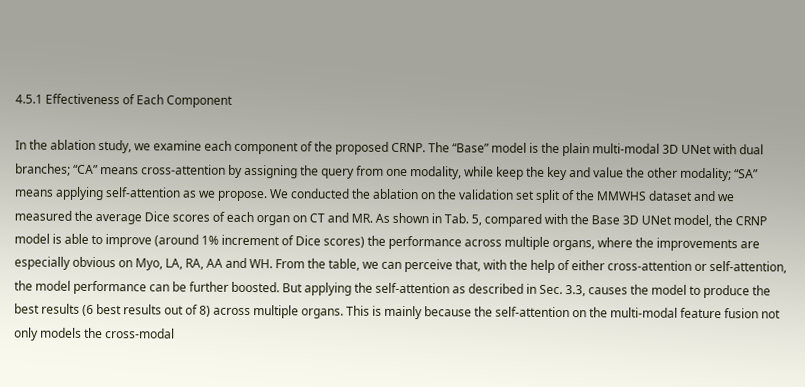4.5.1 Effectiveness of Each Component

In the ablation study, we examine each component of the proposed CRNP. The “Base” model is the plain multi-modal 3D UNet with dual branches; “CA” means cross-attention by assigning the query from one modality, while keep the key and value the other modality; “SA” means applying self-attention as we propose. We conducted the ablation on the validation set split of the MMWHS dataset and we measured the average Dice scores of each organ on CT and MR. As shown in Tab. 5, compared with the Base 3D UNet model, the CRNP model is able to improve (around 1% increment of Dice scores) the performance across multiple organs, where the improvements are especially obvious on Myo, LA, RA, AA and WH. From the table, we can perceive that, with the help of either cross-attention or self-attention, the model performance can be further boosted. But applying the self-attention as described in Sec. 3.3, causes the model to produce the best results (6 best results out of 8) across multiple organs. This is mainly because the self-attention on the multi-modal feature fusion not only models the cross-modal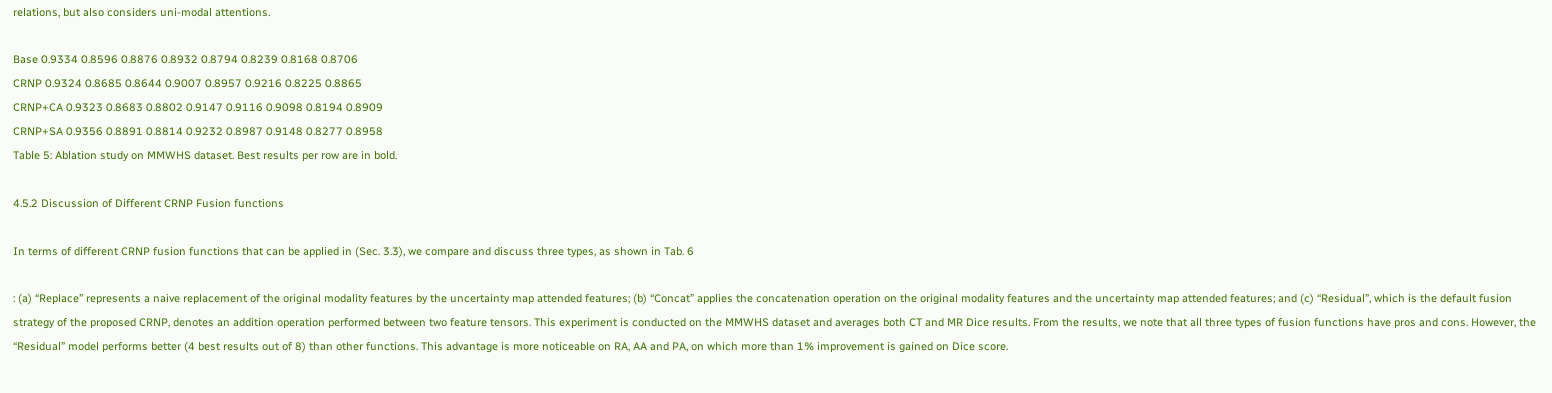relations, but also considers uni-modal attentions.

Base 0.9334 0.8596 0.8876 0.8932 0.8794 0.8239 0.8168 0.8706
CRNP 0.9324 0.8685 0.8644 0.9007 0.8957 0.9216 0.8225 0.8865
CRNP+CA 0.9323 0.8683 0.8802 0.9147 0.9116 0.9098 0.8194 0.8909
CRNP+SA 0.9356 0.8891 0.8814 0.9232 0.8987 0.9148 0.8277 0.8958
Table 5: Ablation study on MMWHS dataset. Best results per row are in bold.

4.5.2 Discussion of Different CRNP Fusion functions

In terms of different CRNP fusion functions that can be applied in (Sec. 3.3), we compare and discuss three types, as shown in Tab. 6

: (a) “Replace” represents a naive replacement of the original modality features by the uncertainty map attended features; (b) “Concat” applies the concatenation operation on the original modality features and the uncertainty map attended features; and (c) “Residual”, which is the default fusion strategy of the proposed CRNP, denotes an addition operation performed between two feature tensors. This experiment is conducted on the MMWHS dataset and averages both CT and MR Dice results. From the results, we note that all three types of fusion functions have pros and cons. However, the “Residual” model performs better (4 best results out of 8) than other functions. This advantage is more noticeable on RA, AA and PA, on which more than 1% improvement is gained on Dice score.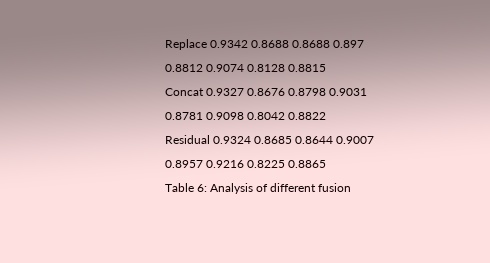Replace 0.9342 0.8688 0.8688 0.897 0.8812 0.9074 0.8128 0.8815
Concat 0.9327 0.8676 0.8798 0.9031 0.8781 0.9098 0.8042 0.8822
Residual 0.9324 0.8685 0.8644 0.9007 0.8957 0.9216 0.8225 0.8865
Table 6: Analysis of different fusion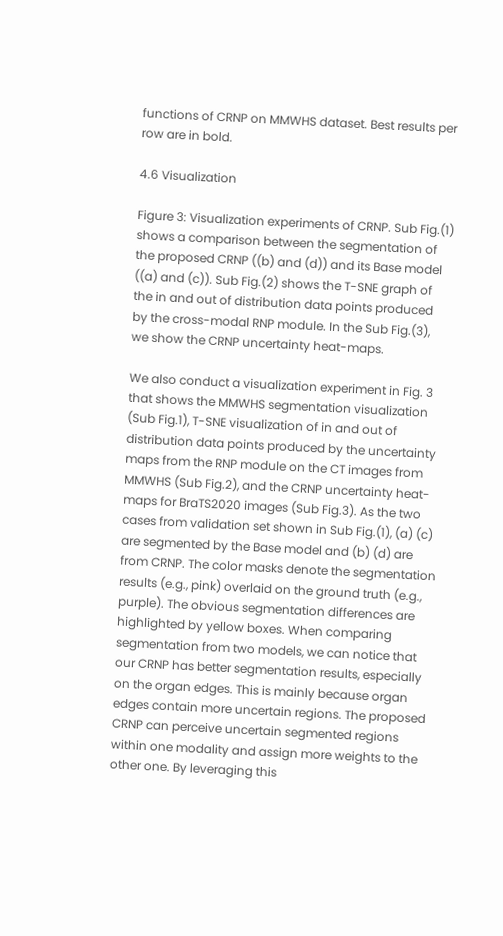functions of CRNP on MMWHS dataset. Best results per row are in bold.

4.6 Visualization

Figure 3: Visualization experiments of CRNP. Sub Fig.(1) shows a comparison between the segmentation of the proposed CRNP ((b) and (d)) and its Base model ((a) and (c)). Sub Fig.(2) shows the T-SNE graph of the in and out of distribution data points produced by the cross-modal RNP module. In the Sub Fig.(3), we show the CRNP uncertainty heat-maps.

We also conduct a visualization experiment in Fig. 3 that shows the MMWHS segmentation visualization (Sub Fig.1), T-SNE visualization of in and out of distribution data points produced by the uncertainty maps from the RNP module on the CT images from MMWHS (Sub Fig.2), and the CRNP uncertainty heat-maps for BraTS2020 images (Sub Fig.3). As the two cases from validation set shown in Sub Fig.(1), (a) (c) are segmented by the Base model and (b) (d) are from CRNP. The color masks denote the segmentation results (e.g., pink) overlaid on the ground truth (e.g., purple). The obvious segmentation differences are highlighted by yellow boxes. When comparing segmentation from two models, we can notice that our CRNP has better segmentation results, especially on the organ edges. This is mainly because organ edges contain more uncertain regions. The proposed CRNP can perceive uncertain segmented regions within one modality and assign more weights to the other one. By leveraging this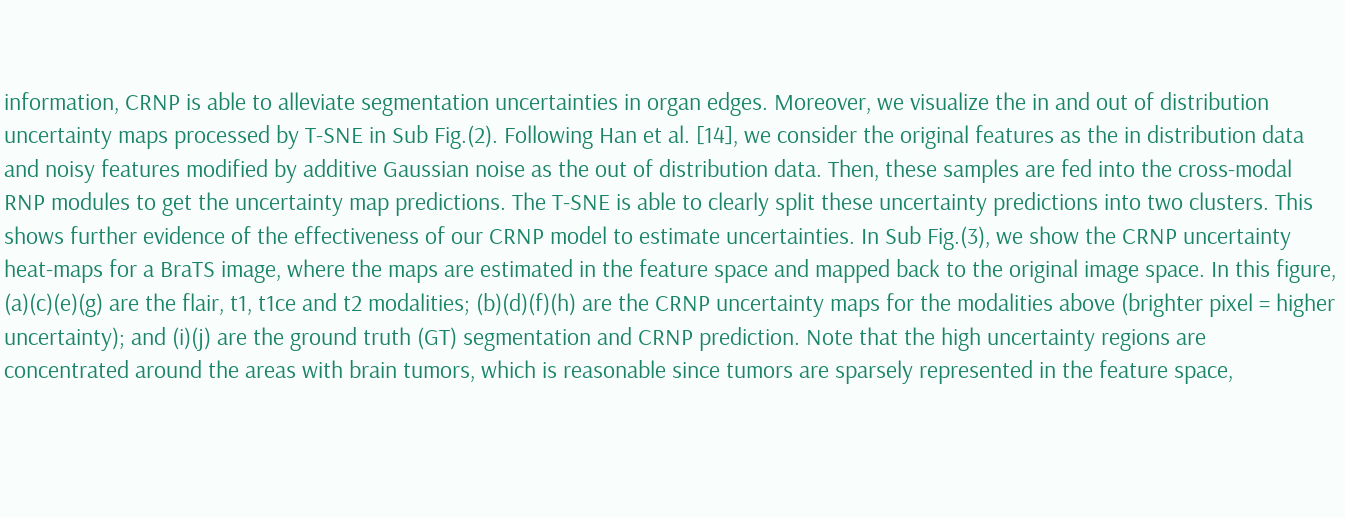information, CRNP is able to alleviate segmentation uncertainties in organ edges. Moreover, we visualize the in and out of distribution uncertainty maps processed by T-SNE in Sub Fig.(2). Following Han et al. [14], we consider the original features as the in distribution data and noisy features modified by additive Gaussian noise as the out of distribution data. Then, these samples are fed into the cross-modal RNP modules to get the uncertainty map predictions. The T-SNE is able to clearly split these uncertainty predictions into two clusters. This shows further evidence of the effectiveness of our CRNP model to estimate uncertainties. In Sub Fig.(3), we show the CRNP uncertainty heat-maps for a BraTS image, where the maps are estimated in the feature space and mapped back to the original image space. In this figure, (a)(c)(e)(g) are the flair, t1, t1ce and t2 modalities; (b)(d)(f)(h) are the CRNP uncertainty maps for the modalities above (brighter pixel = higher uncertainty); and (i)(j) are the ground truth (GT) segmentation and CRNP prediction. Note that the high uncertainty regions are concentrated around the areas with brain tumors, which is reasonable since tumors are sparsely represented in the feature space,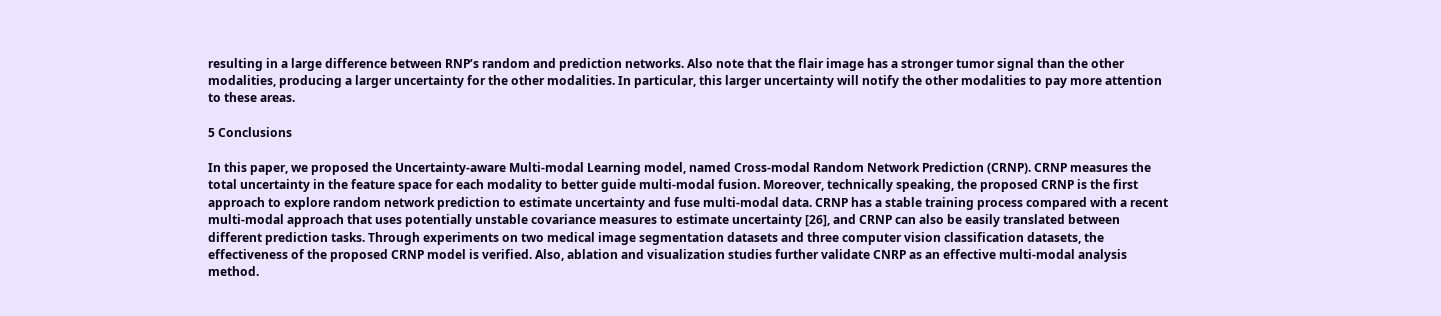resulting in a large difference between RNP’s random and prediction networks. Also note that the flair image has a stronger tumor signal than the other modalities, producing a larger uncertainty for the other modalities. In particular, this larger uncertainty will notify the other modalities to pay more attention to these areas.

5 Conclusions

In this paper, we proposed the Uncertainty-aware Multi-modal Learning model, named Cross-modal Random Network Prediction (CRNP). CRNP measures the total uncertainty in the feature space for each modality to better guide multi-modal fusion. Moreover, technically speaking, the proposed CRNP is the first approach to explore random network prediction to estimate uncertainty and fuse multi-modal data. CRNP has a stable training process compared with a recent multi-modal approach that uses potentially unstable covariance measures to estimate uncertainty [26], and CRNP can also be easily translated between different prediction tasks. Through experiments on two medical image segmentation datasets and three computer vision classification datasets, the effectiveness of the proposed CRNP model is verified. Also, ablation and visualization studies further validate CNRP as an effective multi-modal analysis method.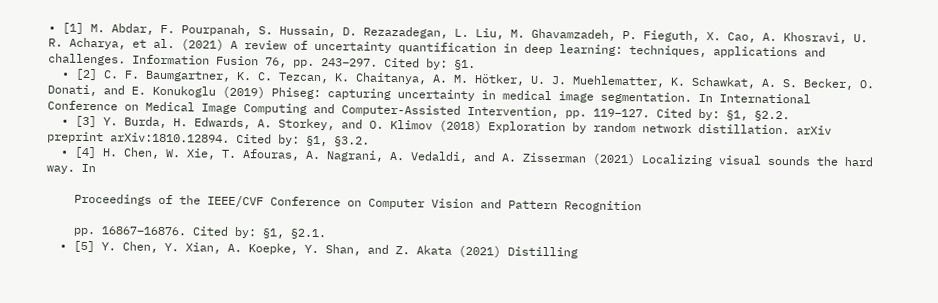• [1] M. Abdar, F. Pourpanah, S. Hussain, D. Rezazadegan, L. Liu, M. Ghavamzadeh, P. Fieguth, X. Cao, A. Khosravi, U. R. Acharya, et al. (2021) A review of uncertainty quantification in deep learning: techniques, applications and challenges. Information Fusion 76, pp. 243–297. Cited by: §1.
  • [2] C. F. Baumgartner, K. C. Tezcan, K. Chaitanya, A. M. Hötker, U. J. Muehlematter, K. Schawkat, A. S. Becker, O. Donati, and E. Konukoglu (2019) Phiseg: capturing uncertainty in medical image segmentation. In International Conference on Medical Image Computing and Computer-Assisted Intervention, pp. 119–127. Cited by: §1, §2.2.
  • [3] Y. Burda, H. Edwards, A. Storkey, and O. Klimov (2018) Exploration by random network distillation. arXiv preprint arXiv:1810.12894. Cited by: §1, §3.2.
  • [4] H. Chen, W. Xie, T. Afouras, A. Nagrani, A. Vedaldi, and A. Zisserman (2021) Localizing visual sounds the hard way. In

    Proceedings of the IEEE/CVF Conference on Computer Vision and Pattern Recognition

    pp. 16867–16876. Cited by: §1, §2.1.
  • [5] Y. Chen, Y. Xian, A. Koepke, Y. Shan, and Z. Akata (2021) Distilling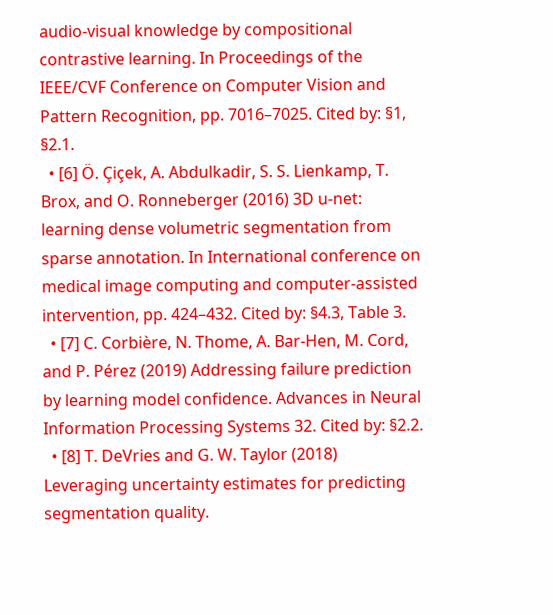audio-visual knowledge by compositional contrastive learning. In Proceedings of the IEEE/CVF Conference on Computer Vision and Pattern Recognition, pp. 7016–7025. Cited by: §1, §2.1.
  • [6] Ö. Çiçek, A. Abdulkadir, S. S. Lienkamp, T. Brox, and O. Ronneberger (2016) 3D u-net: learning dense volumetric segmentation from sparse annotation. In International conference on medical image computing and computer-assisted intervention, pp. 424–432. Cited by: §4.3, Table 3.
  • [7] C. Corbière, N. Thome, A. Bar-Hen, M. Cord, and P. Pérez (2019) Addressing failure prediction by learning model confidence. Advances in Neural Information Processing Systems 32. Cited by: §2.2.
  • [8] T. DeVries and G. W. Taylor (2018) Leveraging uncertainty estimates for predicting segmentation quality.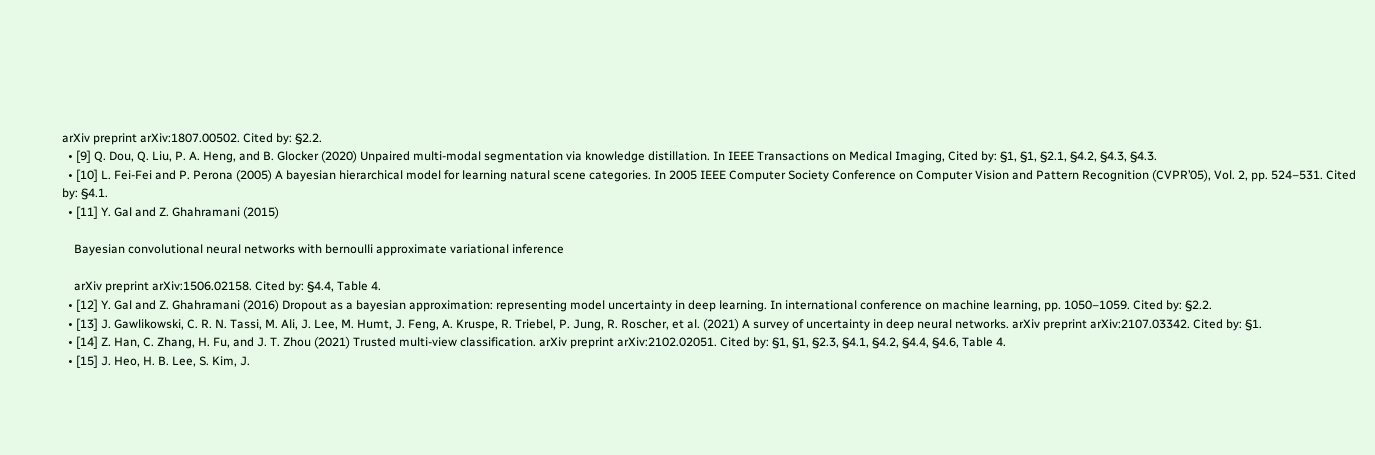arXiv preprint arXiv:1807.00502. Cited by: §2.2.
  • [9] Q. Dou, Q. Liu, P. A. Heng, and B. Glocker (2020) Unpaired multi-modal segmentation via knowledge distillation. In IEEE Transactions on Medical Imaging, Cited by: §1, §1, §2.1, §4.2, §4.3, §4.3.
  • [10] L. Fei-Fei and P. Perona (2005) A bayesian hierarchical model for learning natural scene categories. In 2005 IEEE Computer Society Conference on Computer Vision and Pattern Recognition (CVPR’05), Vol. 2, pp. 524–531. Cited by: §4.1.
  • [11] Y. Gal and Z. Ghahramani (2015)

    Bayesian convolutional neural networks with bernoulli approximate variational inference

    arXiv preprint arXiv:1506.02158. Cited by: §4.4, Table 4.
  • [12] Y. Gal and Z. Ghahramani (2016) Dropout as a bayesian approximation: representing model uncertainty in deep learning. In international conference on machine learning, pp. 1050–1059. Cited by: §2.2.
  • [13] J. Gawlikowski, C. R. N. Tassi, M. Ali, J. Lee, M. Humt, J. Feng, A. Kruspe, R. Triebel, P. Jung, R. Roscher, et al. (2021) A survey of uncertainty in deep neural networks. arXiv preprint arXiv:2107.03342. Cited by: §1.
  • [14] Z. Han, C. Zhang, H. Fu, and J. T. Zhou (2021) Trusted multi-view classification. arXiv preprint arXiv:2102.02051. Cited by: §1, §1, §2.3, §4.1, §4.2, §4.4, §4.6, Table 4.
  • [15] J. Heo, H. B. Lee, S. Kim, J.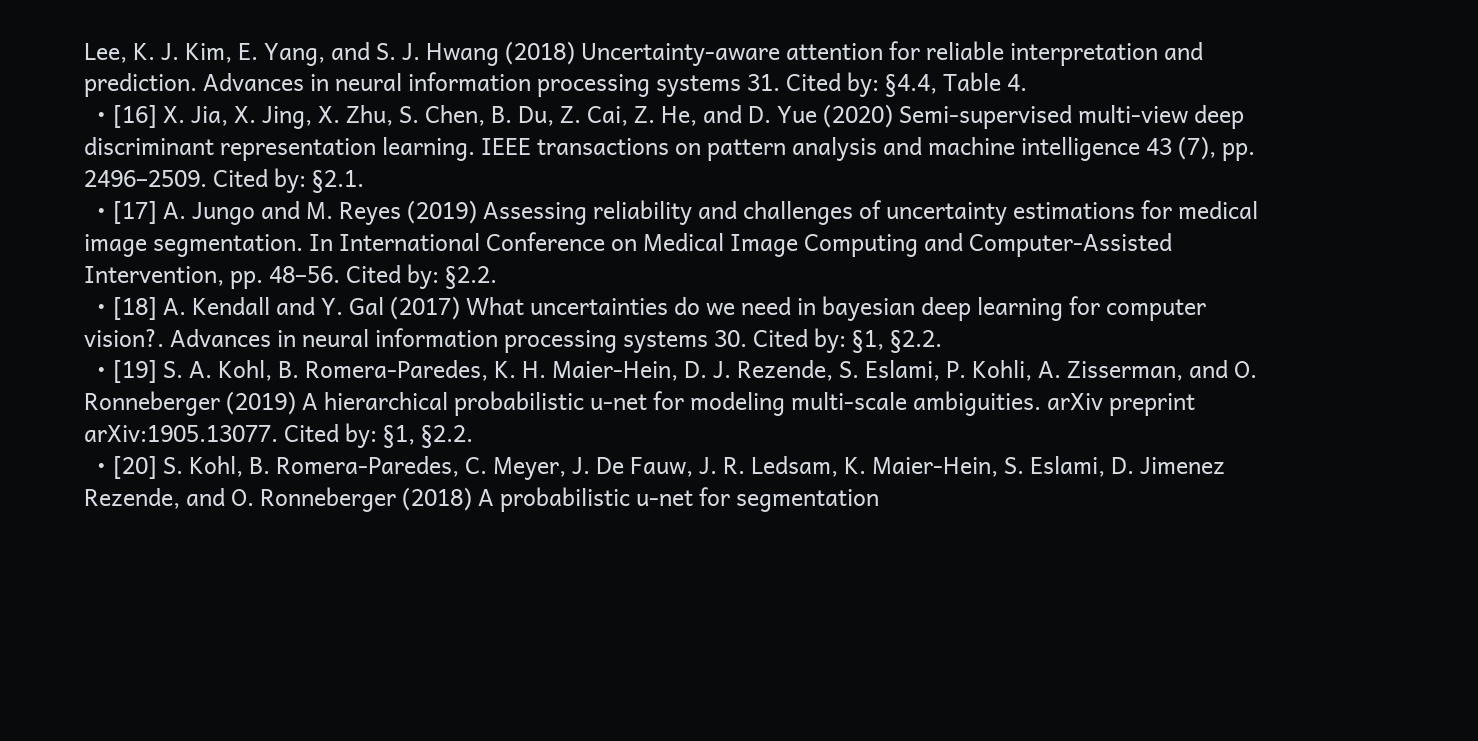Lee, K. J. Kim, E. Yang, and S. J. Hwang (2018) Uncertainty-aware attention for reliable interpretation and prediction. Advances in neural information processing systems 31. Cited by: §4.4, Table 4.
  • [16] X. Jia, X. Jing, X. Zhu, S. Chen, B. Du, Z. Cai, Z. He, and D. Yue (2020) Semi-supervised multi-view deep discriminant representation learning. IEEE transactions on pattern analysis and machine intelligence 43 (7), pp. 2496–2509. Cited by: §2.1.
  • [17] A. Jungo and M. Reyes (2019) Assessing reliability and challenges of uncertainty estimations for medical image segmentation. In International Conference on Medical Image Computing and Computer-Assisted Intervention, pp. 48–56. Cited by: §2.2.
  • [18] A. Kendall and Y. Gal (2017) What uncertainties do we need in bayesian deep learning for computer vision?. Advances in neural information processing systems 30. Cited by: §1, §2.2.
  • [19] S. A. Kohl, B. Romera-Paredes, K. H. Maier-Hein, D. J. Rezende, S. Eslami, P. Kohli, A. Zisserman, and O. Ronneberger (2019) A hierarchical probabilistic u-net for modeling multi-scale ambiguities. arXiv preprint arXiv:1905.13077. Cited by: §1, §2.2.
  • [20] S. Kohl, B. Romera-Paredes, C. Meyer, J. De Fauw, J. R. Ledsam, K. Maier-Hein, S. Eslami, D. Jimenez Rezende, and O. Ronneberger (2018) A probabilistic u-net for segmentation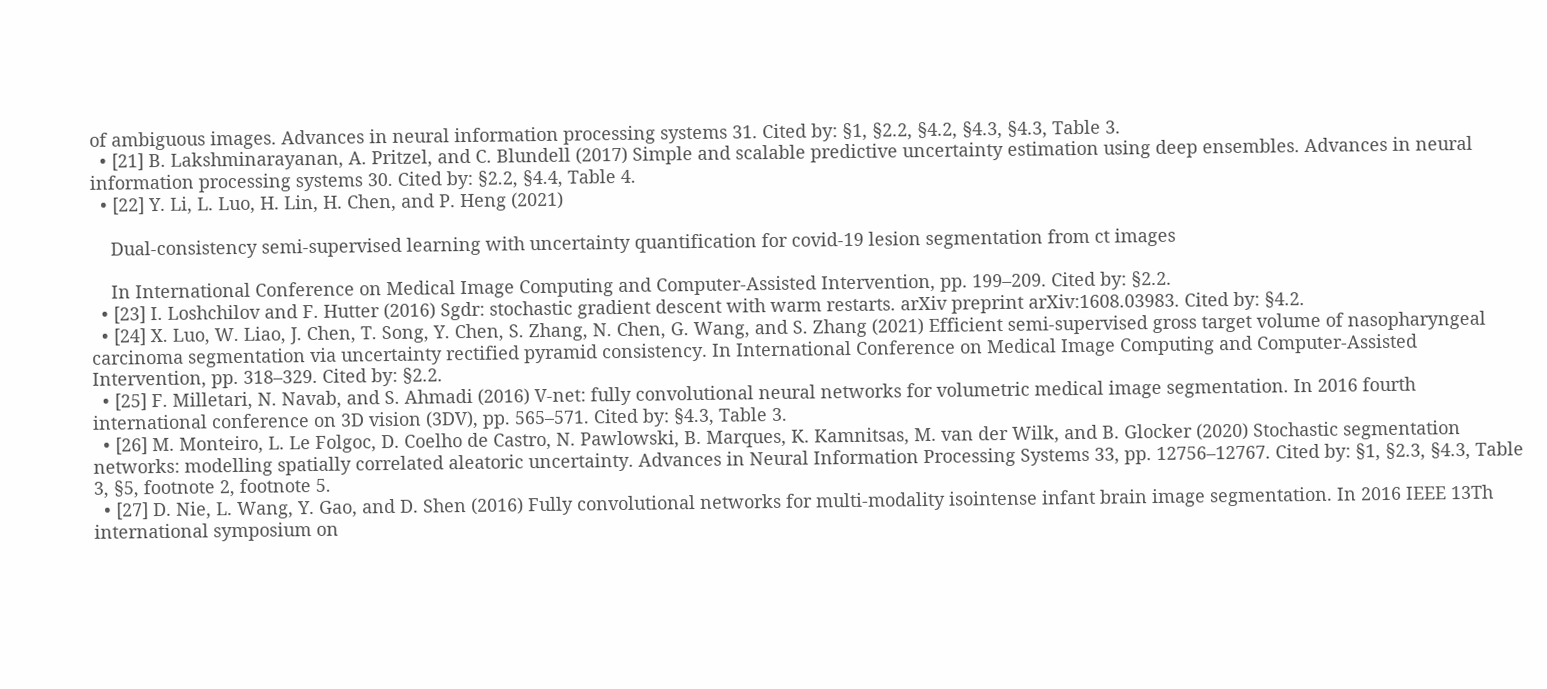of ambiguous images. Advances in neural information processing systems 31. Cited by: §1, §2.2, §4.2, §4.3, §4.3, Table 3.
  • [21] B. Lakshminarayanan, A. Pritzel, and C. Blundell (2017) Simple and scalable predictive uncertainty estimation using deep ensembles. Advances in neural information processing systems 30. Cited by: §2.2, §4.4, Table 4.
  • [22] Y. Li, L. Luo, H. Lin, H. Chen, and P. Heng (2021)

    Dual-consistency semi-supervised learning with uncertainty quantification for covid-19 lesion segmentation from ct images

    In International Conference on Medical Image Computing and Computer-Assisted Intervention, pp. 199–209. Cited by: §2.2.
  • [23] I. Loshchilov and F. Hutter (2016) Sgdr: stochastic gradient descent with warm restarts. arXiv preprint arXiv:1608.03983. Cited by: §4.2.
  • [24] X. Luo, W. Liao, J. Chen, T. Song, Y. Chen, S. Zhang, N. Chen, G. Wang, and S. Zhang (2021) Efficient semi-supervised gross target volume of nasopharyngeal carcinoma segmentation via uncertainty rectified pyramid consistency. In International Conference on Medical Image Computing and Computer-Assisted Intervention, pp. 318–329. Cited by: §2.2.
  • [25] F. Milletari, N. Navab, and S. Ahmadi (2016) V-net: fully convolutional neural networks for volumetric medical image segmentation. In 2016 fourth international conference on 3D vision (3DV), pp. 565–571. Cited by: §4.3, Table 3.
  • [26] M. Monteiro, L. Le Folgoc, D. Coelho de Castro, N. Pawlowski, B. Marques, K. Kamnitsas, M. van der Wilk, and B. Glocker (2020) Stochastic segmentation networks: modelling spatially correlated aleatoric uncertainty. Advances in Neural Information Processing Systems 33, pp. 12756–12767. Cited by: §1, §2.3, §4.3, Table 3, §5, footnote 2, footnote 5.
  • [27] D. Nie, L. Wang, Y. Gao, and D. Shen (2016) Fully convolutional networks for multi-modality isointense infant brain image segmentation. In 2016 IEEE 13Th international symposium on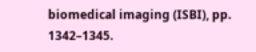biomedical imaging (ISBI), pp. 1342–1345.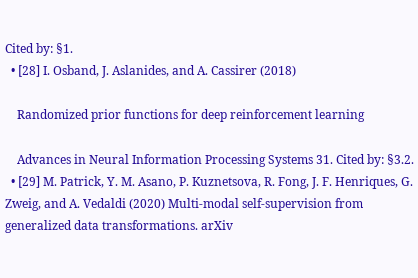Cited by: §1.
  • [28] I. Osband, J. Aslanides, and A. Cassirer (2018)

    Randomized prior functions for deep reinforcement learning

    Advances in Neural Information Processing Systems 31. Cited by: §3.2.
  • [29] M. Patrick, Y. M. Asano, P. Kuznetsova, R. Fong, J. F. Henriques, G. Zweig, and A. Vedaldi (2020) Multi-modal self-supervision from generalized data transformations. arXiv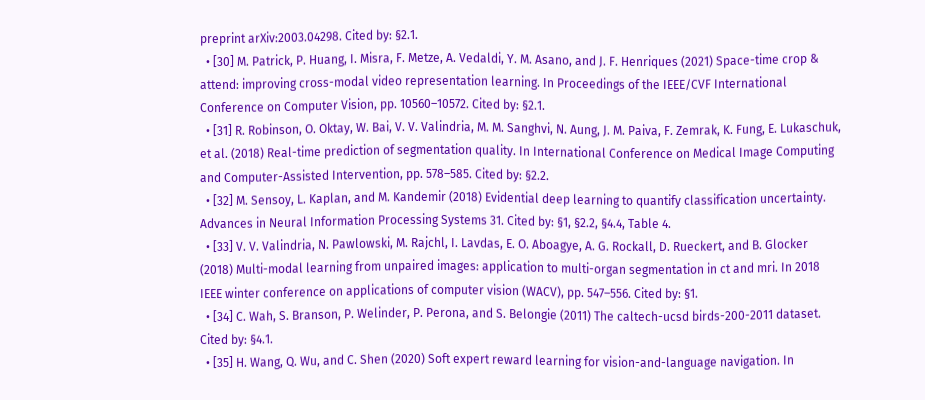preprint arXiv:2003.04298. Cited by: §2.1.
  • [30] M. Patrick, P. Huang, I. Misra, F. Metze, A. Vedaldi, Y. M. Asano, and J. F. Henriques (2021) Space-time crop & attend: improving cross-modal video representation learning. In Proceedings of the IEEE/CVF International Conference on Computer Vision, pp. 10560–10572. Cited by: §2.1.
  • [31] R. Robinson, O. Oktay, W. Bai, V. V. Valindria, M. M. Sanghvi, N. Aung, J. M. Paiva, F. Zemrak, K. Fung, E. Lukaschuk, et al. (2018) Real-time prediction of segmentation quality. In International Conference on Medical Image Computing and Computer-Assisted Intervention, pp. 578–585. Cited by: §2.2.
  • [32] M. Sensoy, L. Kaplan, and M. Kandemir (2018) Evidential deep learning to quantify classification uncertainty. Advances in Neural Information Processing Systems 31. Cited by: §1, §2.2, §4.4, Table 4.
  • [33] V. V. Valindria, N. Pawlowski, M. Rajchl, I. Lavdas, E. O. Aboagye, A. G. Rockall, D. Rueckert, and B. Glocker (2018) Multi-modal learning from unpaired images: application to multi-organ segmentation in ct and mri. In 2018 IEEE winter conference on applications of computer vision (WACV), pp. 547–556. Cited by: §1.
  • [34] C. Wah, S. Branson, P. Welinder, P. Perona, and S. Belongie (2011) The caltech-ucsd birds-200-2011 dataset. Cited by: §4.1.
  • [35] H. Wang, Q. Wu, and C. Shen (2020) Soft expert reward learning for vision-and-language navigation. In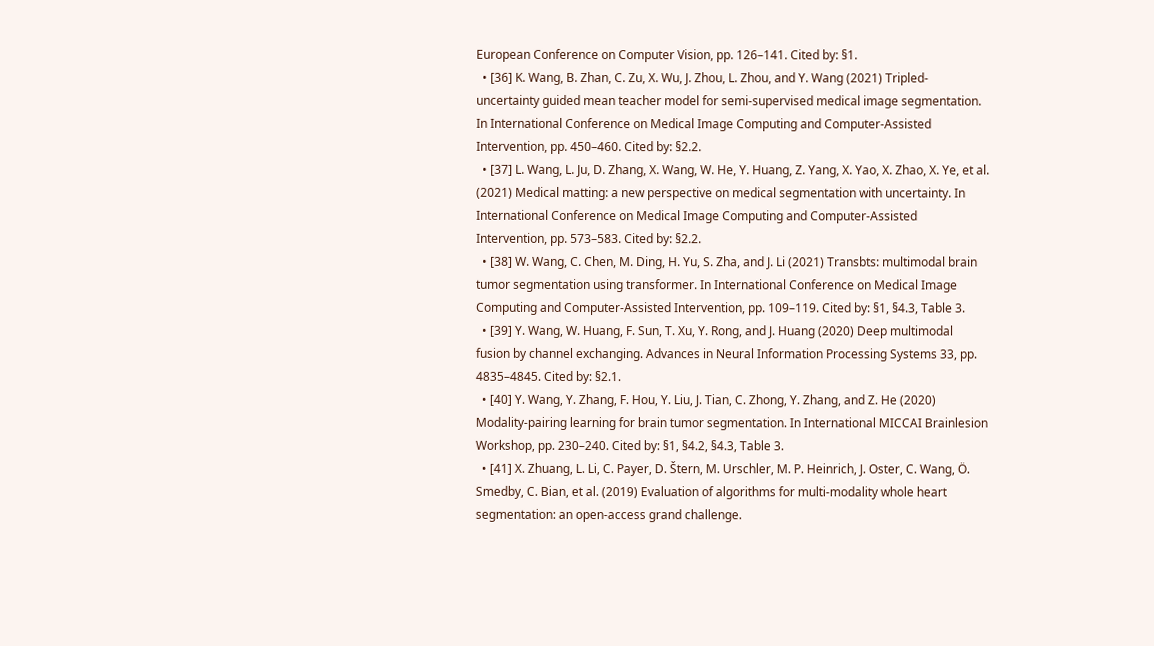European Conference on Computer Vision, pp. 126–141. Cited by: §1.
  • [36] K. Wang, B. Zhan, C. Zu, X. Wu, J. Zhou, L. Zhou, and Y. Wang (2021) Tripled-uncertainty guided mean teacher model for semi-supervised medical image segmentation. In International Conference on Medical Image Computing and Computer-Assisted Intervention, pp. 450–460. Cited by: §2.2.
  • [37] L. Wang, L. Ju, D. Zhang, X. Wang, W. He, Y. Huang, Z. Yang, X. Yao, X. Zhao, X. Ye, et al. (2021) Medical matting: a new perspective on medical segmentation with uncertainty. In International Conference on Medical Image Computing and Computer-Assisted Intervention, pp. 573–583. Cited by: §2.2.
  • [38] W. Wang, C. Chen, M. Ding, H. Yu, S. Zha, and J. Li (2021) Transbts: multimodal brain tumor segmentation using transformer. In International Conference on Medical Image Computing and Computer-Assisted Intervention, pp. 109–119. Cited by: §1, §4.3, Table 3.
  • [39] Y. Wang, W. Huang, F. Sun, T. Xu, Y. Rong, and J. Huang (2020) Deep multimodal fusion by channel exchanging. Advances in Neural Information Processing Systems 33, pp. 4835–4845. Cited by: §2.1.
  • [40] Y. Wang, Y. Zhang, F. Hou, Y. Liu, J. Tian, C. Zhong, Y. Zhang, and Z. He (2020) Modality-pairing learning for brain tumor segmentation. In International MICCAI Brainlesion Workshop, pp. 230–240. Cited by: §1, §4.2, §4.3, Table 3.
  • [41] X. Zhuang, L. Li, C. Payer, D. Štern, M. Urschler, M. P. Heinrich, J. Oster, C. Wang, Ö. Smedby, C. Bian, et al. (2019) Evaluation of algorithms for multi-modality whole heart segmentation: an open-access grand challenge.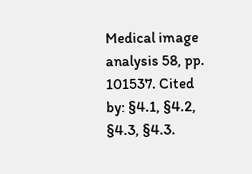Medical image analysis 58, pp. 101537. Cited by: §4.1, §4.2, §4.3, §4.3.